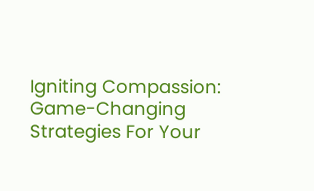Igniting Compassion: Game-Changing Strategies For Your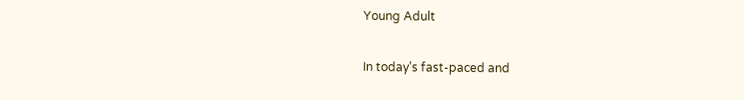Young Adult

In today’s fast-paced and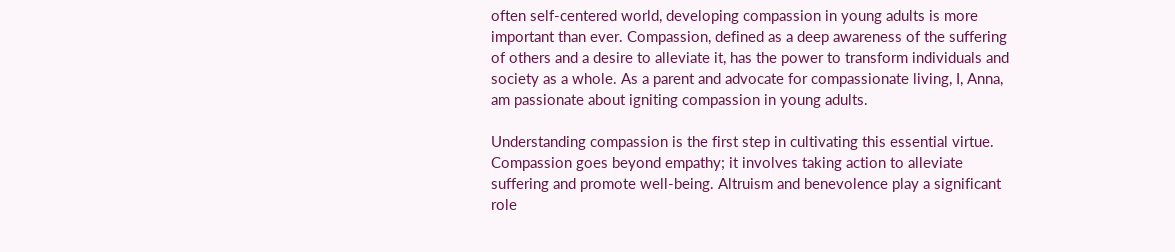often self-centered world, developing compassion in young adults is more important than ever. Compassion, defined as a deep awareness of the suffering of others and a desire to alleviate it, has the power to transform individuals and society as a whole. As a parent and advocate for compassionate living, I, Anna, am passionate about igniting compassion in young adults.

Understanding compassion is the first step in cultivating this essential virtue. Compassion goes beyond empathy; it involves taking action to alleviate suffering and promote well-being. Altruism and benevolence play a significant role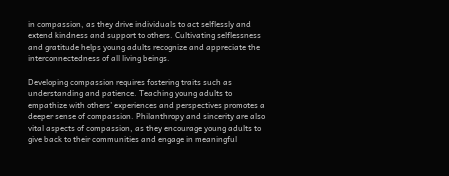in compassion, as they drive individuals to act selflessly and extend kindness and support to others. Cultivating selflessness and gratitude helps young adults recognize and appreciate the interconnectedness of all living beings.

Developing compassion requires fostering traits such as understanding and patience. Teaching young adults to empathize with others’ experiences and perspectives promotes a deeper sense of compassion. Philanthropy and sincerity are also vital aspects of compassion, as they encourage young adults to give back to their communities and engage in meaningful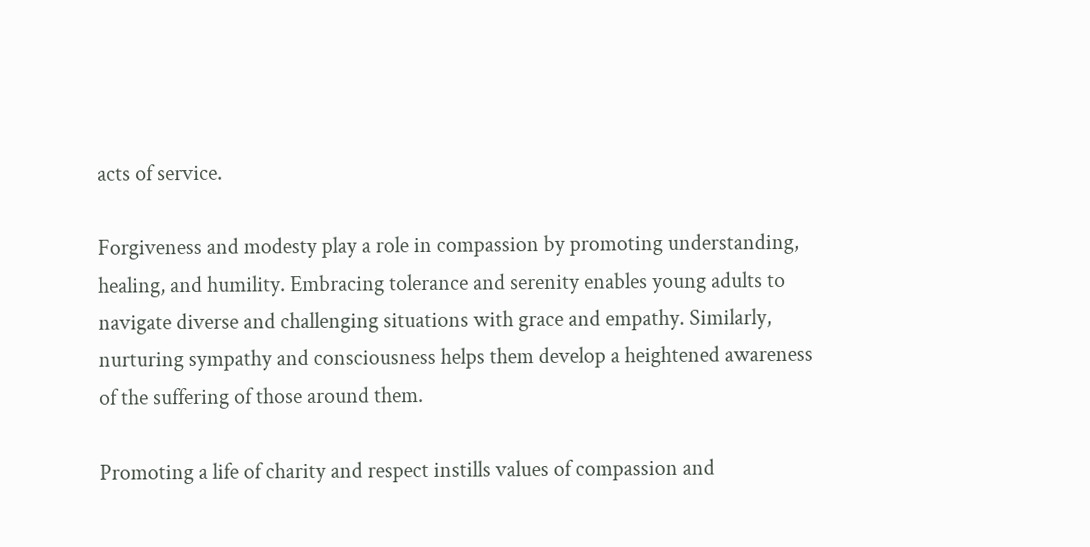acts of service.

Forgiveness and modesty play a role in compassion by promoting understanding, healing, and humility. Embracing tolerance and serenity enables young adults to navigate diverse and challenging situations with grace and empathy. Similarly, nurturing sympathy and consciousness helps them develop a heightened awareness of the suffering of those around them.

Promoting a life of charity and respect instills values of compassion and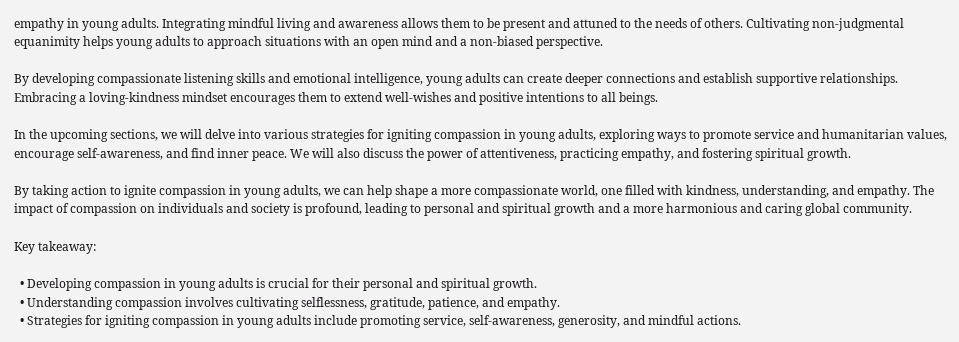empathy in young adults. Integrating mindful living and awareness allows them to be present and attuned to the needs of others. Cultivating non-judgmental equanimity helps young adults to approach situations with an open mind and a non-biased perspective.

By developing compassionate listening skills and emotional intelligence, young adults can create deeper connections and establish supportive relationships. Embracing a loving-kindness mindset encourages them to extend well-wishes and positive intentions to all beings.

In the upcoming sections, we will delve into various strategies for igniting compassion in young adults, exploring ways to promote service and humanitarian values, encourage self-awareness, and find inner peace. We will also discuss the power of attentiveness, practicing empathy, and fostering spiritual growth.

By taking action to ignite compassion in young adults, we can help shape a more compassionate world, one filled with kindness, understanding, and empathy. The impact of compassion on individuals and society is profound, leading to personal and spiritual growth and a more harmonious and caring global community.

Key takeaway:

  • Developing compassion in young adults is crucial for their personal and spiritual growth.
  • Understanding compassion involves cultivating selflessness, gratitude, patience, and empathy.
  • Strategies for igniting compassion in young adults include promoting service, self-awareness, generosity, and mindful actions.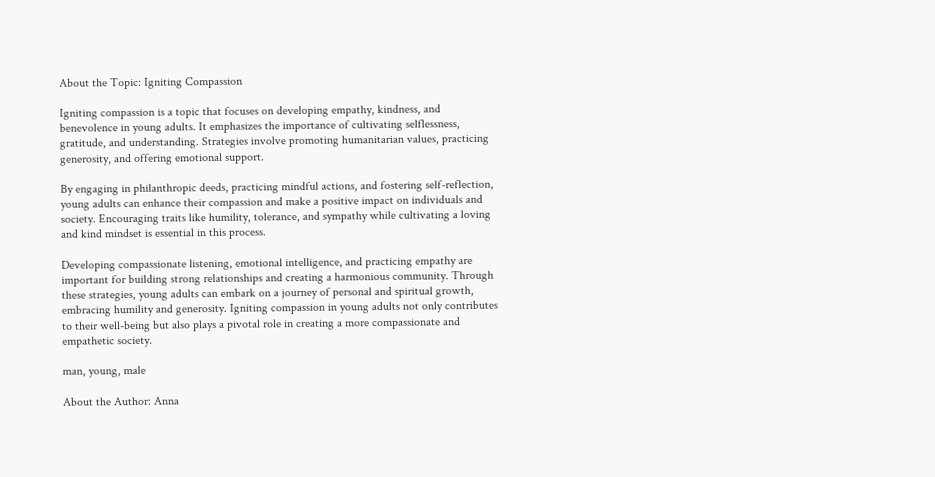About the Topic: Igniting Compassion

Igniting compassion is a topic that focuses on developing empathy, kindness, and benevolence in young adults. It emphasizes the importance of cultivating selflessness, gratitude, and understanding. Strategies involve promoting humanitarian values, practicing generosity, and offering emotional support.

By engaging in philanthropic deeds, practicing mindful actions, and fostering self-reflection, young adults can enhance their compassion and make a positive impact on individuals and society. Encouraging traits like humility, tolerance, and sympathy while cultivating a loving and kind mindset is essential in this process.

Developing compassionate listening, emotional intelligence, and practicing empathy are important for building strong relationships and creating a harmonious community. Through these strategies, young adults can embark on a journey of personal and spiritual growth, embracing humility and generosity. Igniting compassion in young adults not only contributes to their well-being but also plays a pivotal role in creating a more compassionate and empathetic society.

man, young, male

About the Author: Anna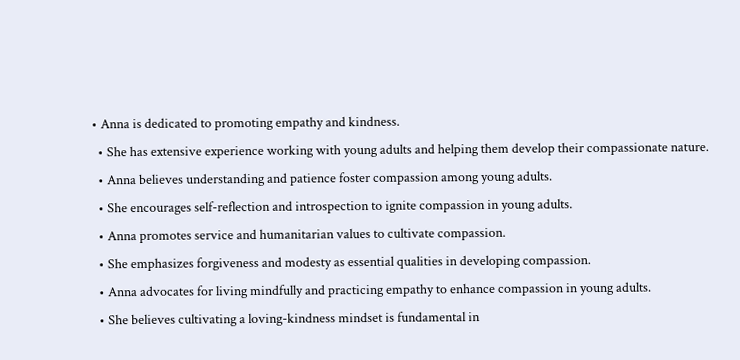• Anna is dedicated to promoting empathy and kindness.
  • She has extensive experience working with young adults and helping them develop their compassionate nature.
  • Anna believes understanding and patience foster compassion among young adults.
  • She encourages self-reflection and introspection to ignite compassion in young adults.
  • Anna promotes service and humanitarian values to cultivate compassion.
  • She emphasizes forgiveness and modesty as essential qualities in developing compassion.
  • Anna advocates for living mindfully and practicing empathy to enhance compassion in young adults.
  • She believes cultivating a loving-kindness mindset is fundamental in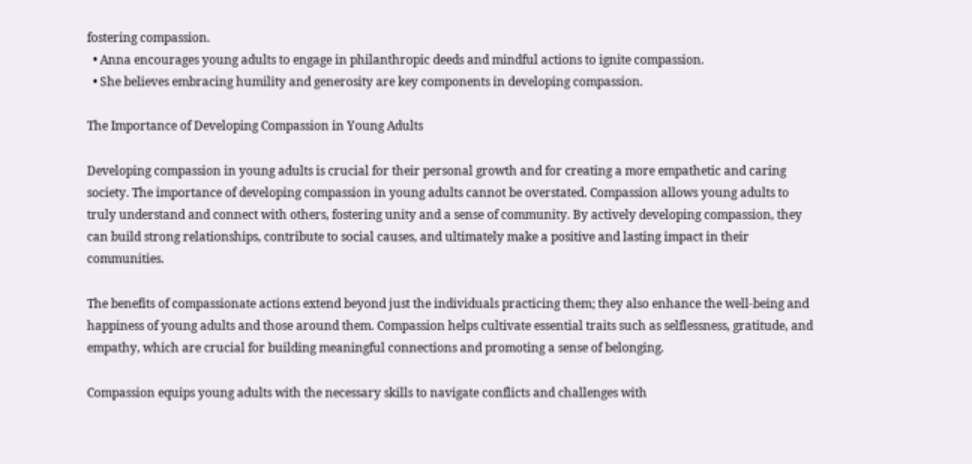fostering compassion.
  • Anna encourages young adults to engage in philanthropic deeds and mindful actions to ignite compassion.
  • She believes embracing humility and generosity are key components in developing compassion.

The Importance of Developing Compassion in Young Adults

Developing compassion in young adults is crucial for their personal growth and for creating a more empathetic and caring society. The importance of developing compassion in young adults cannot be overstated. Compassion allows young adults to truly understand and connect with others, fostering unity and a sense of community. By actively developing compassion, they can build strong relationships, contribute to social causes, and ultimately make a positive and lasting impact in their communities.

The benefits of compassionate actions extend beyond just the individuals practicing them; they also enhance the well-being and happiness of young adults and those around them. Compassion helps cultivate essential traits such as selflessness, gratitude, and empathy, which are crucial for building meaningful connections and promoting a sense of belonging.

Compassion equips young adults with the necessary skills to navigate conflicts and challenges with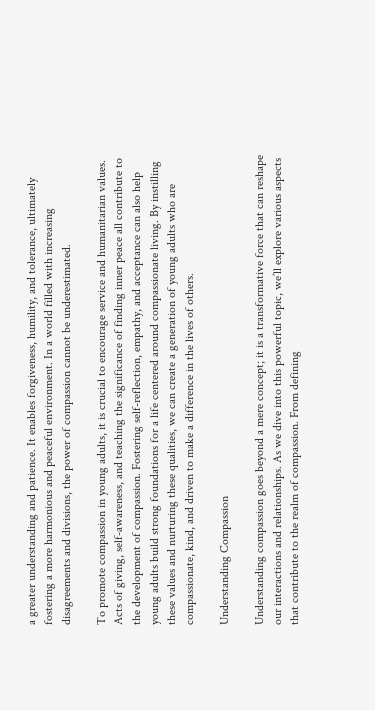a greater understanding and patience. It enables forgiveness, humility, and tolerance, ultimately fostering a more harmonious and peaceful environment. In a world filled with increasing disagreements and divisions, the power of compassion cannot be underestimated.

To promote compassion in young adults, it is crucial to encourage service and humanitarian values. Acts of giving, self-awareness, and teaching the significance of finding inner peace all contribute to the development of compassion. Fostering self-reflection, empathy, and acceptance can also help young adults build strong foundations for a life centered around compassionate living. By instilling these values and nurturing these qualities, we can create a generation of young adults who are compassionate, kind, and driven to make a difference in the lives of others.

Understanding Compassion

Understanding compassion goes beyond a mere concept; it is a transformative force that can reshape our interactions and relationships. As we dive into this powerful topic, we’ll explore various aspects that contribute to the realm of compassion. From defining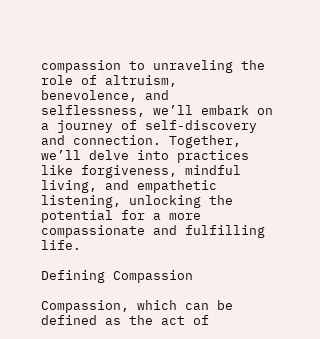compassion to unraveling the role of altruism, benevolence, and selflessness, we’ll embark on a journey of self-discovery and connection. Together, we’ll delve into practices like forgiveness, mindful living, and empathetic listening, unlocking the potential for a more compassionate and fulfilling life.

Defining Compassion

Compassion, which can be defined as the act of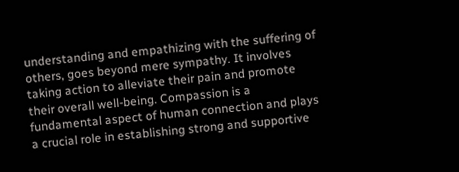understanding and empathizing with the suffering of others, goes beyond mere sympathy. It involves taking action to alleviate their pain and promote their overall well-being. Compassion is a fundamental aspect of human connection and plays a crucial role in establishing strong and supportive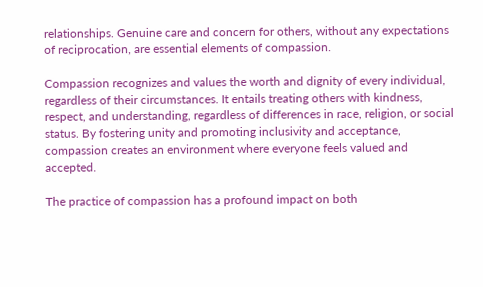relationships. Genuine care and concern for others, without any expectations of reciprocation, are essential elements of compassion.

Compassion recognizes and values the worth and dignity of every individual, regardless of their circumstances. It entails treating others with kindness, respect, and understanding, regardless of differences in race, religion, or social status. By fostering unity and promoting inclusivity and acceptance, compassion creates an environment where everyone feels valued and accepted.

The practice of compassion has a profound impact on both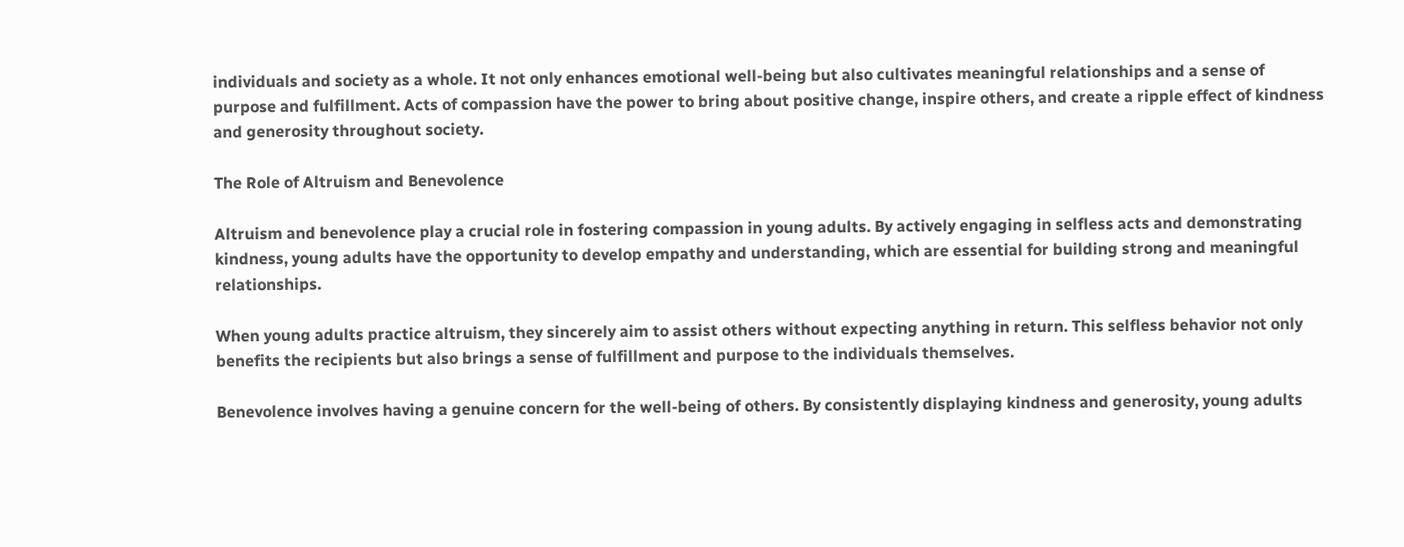individuals and society as a whole. It not only enhances emotional well-being but also cultivates meaningful relationships and a sense of purpose and fulfillment. Acts of compassion have the power to bring about positive change, inspire others, and create a ripple effect of kindness and generosity throughout society.

The Role of Altruism and Benevolence

Altruism and benevolence play a crucial role in fostering compassion in young adults. By actively engaging in selfless acts and demonstrating kindness, young adults have the opportunity to develop empathy and understanding, which are essential for building strong and meaningful relationships.

When young adults practice altruism, they sincerely aim to assist others without expecting anything in return. This selfless behavior not only benefits the recipients but also brings a sense of fulfillment and purpose to the individuals themselves.

Benevolence involves having a genuine concern for the well-being of others. By consistently displaying kindness and generosity, young adults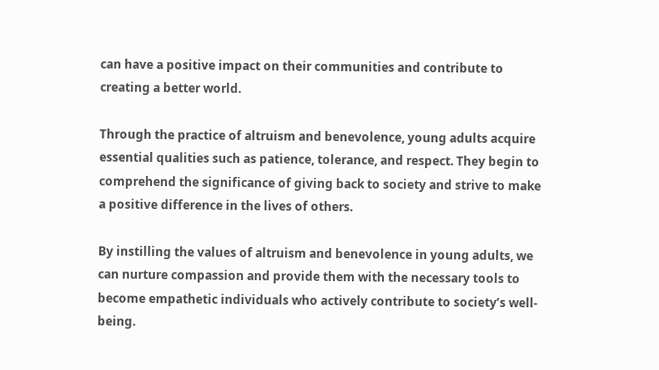can have a positive impact on their communities and contribute to creating a better world.

Through the practice of altruism and benevolence, young adults acquire essential qualities such as patience, tolerance, and respect. They begin to comprehend the significance of giving back to society and strive to make a positive difference in the lives of others.

By instilling the values of altruism and benevolence in young adults, we can nurture compassion and provide them with the necessary tools to become empathetic individuals who actively contribute to society’s well-being.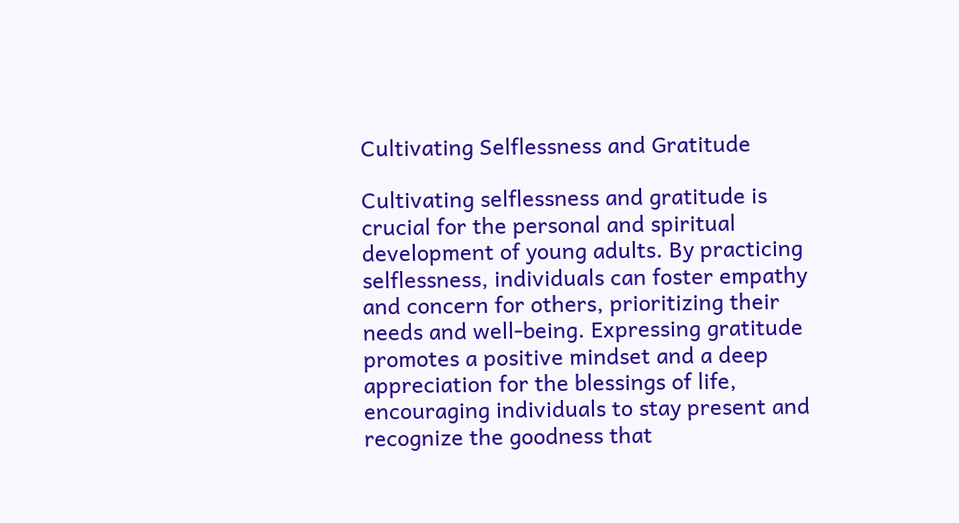Cultivating Selflessness and Gratitude

Cultivating selflessness and gratitude is crucial for the personal and spiritual development of young adults. By practicing selflessness, individuals can foster empathy and concern for others, prioritizing their needs and well-being. Expressing gratitude promotes a positive mindset and a deep appreciation for the blessings of life, encouraging individuals to stay present and recognize the goodness that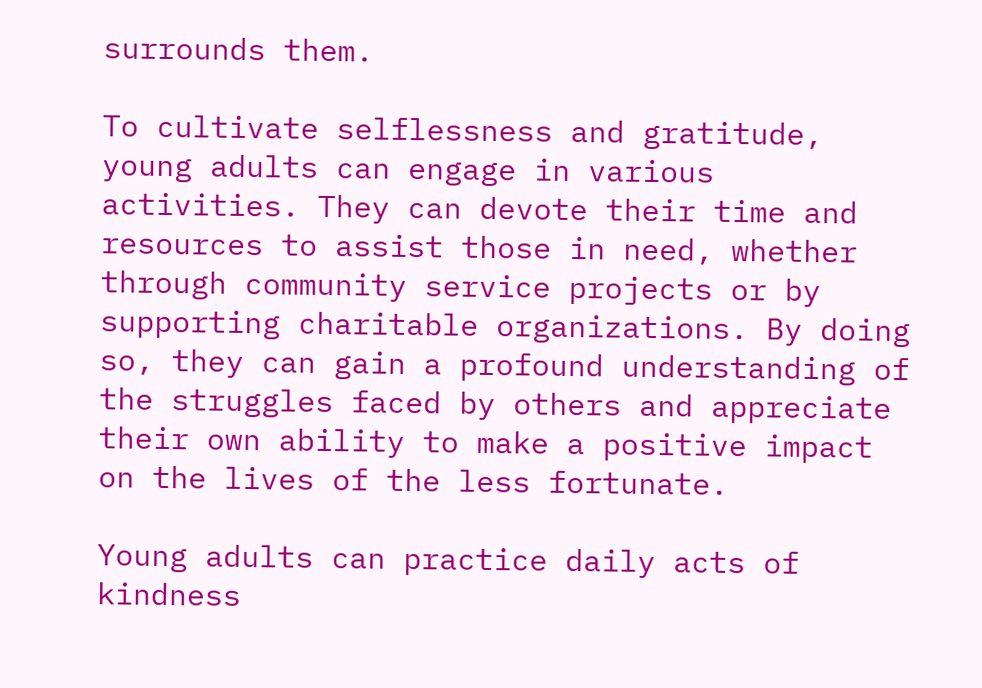surrounds them.

To cultivate selflessness and gratitude, young adults can engage in various activities. They can devote their time and resources to assist those in need, whether through community service projects or by supporting charitable organizations. By doing so, they can gain a profound understanding of the struggles faced by others and appreciate their own ability to make a positive impact on the lives of the less fortunate.

Young adults can practice daily acts of kindness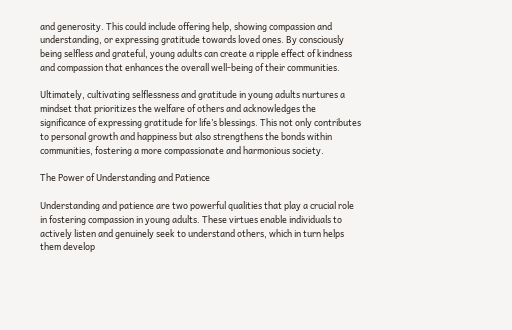and generosity. This could include offering help, showing compassion and understanding, or expressing gratitude towards loved ones. By consciously being selfless and grateful, young adults can create a ripple effect of kindness and compassion that enhances the overall well-being of their communities.

Ultimately, cultivating selflessness and gratitude in young adults nurtures a mindset that prioritizes the welfare of others and acknowledges the significance of expressing gratitude for life’s blessings. This not only contributes to personal growth and happiness but also strengthens the bonds within communities, fostering a more compassionate and harmonious society.

The Power of Understanding and Patience

Understanding and patience are two powerful qualities that play a crucial role in fostering compassion in young adults. These virtues enable individuals to actively listen and genuinely seek to understand others, which in turn helps them develop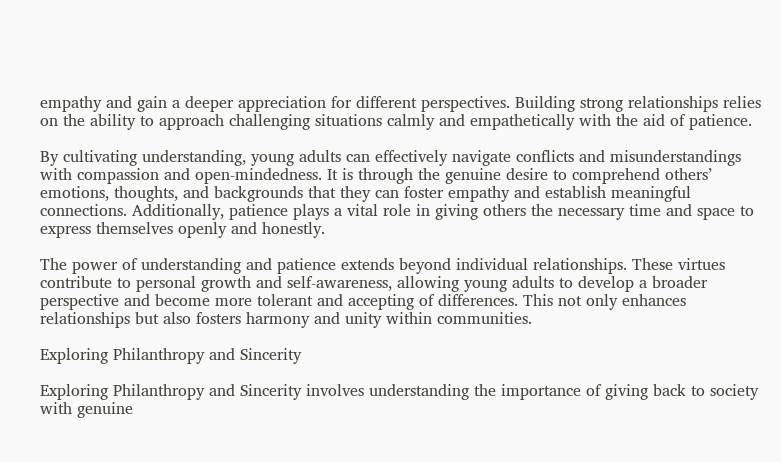empathy and gain a deeper appreciation for different perspectives. Building strong relationships relies on the ability to approach challenging situations calmly and empathetically with the aid of patience.

By cultivating understanding, young adults can effectively navigate conflicts and misunderstandings with compassion and open-mindedness. It is through the genuine desire to comprehend others’ emotions, thoughts, and backgrounds that they can foster empathy and establish meaningful connections. Additionally, patience plays a vital role in giving others the necessary time and space to express themselves openly and honestly.

The power of understanding and patience extends beyond individual relationships. These virtues contribute to personal growth and self-awareness, allowing young adults to develop a broader perspective and become more tolerant and accepting of differences. This not only enhances relationships but also fosters harmony and unity within communities.

Exploring Philanthropy and Sincerity

Exploring Philanthropy and Sincerity involves understanding the importance of giving back to society with genuine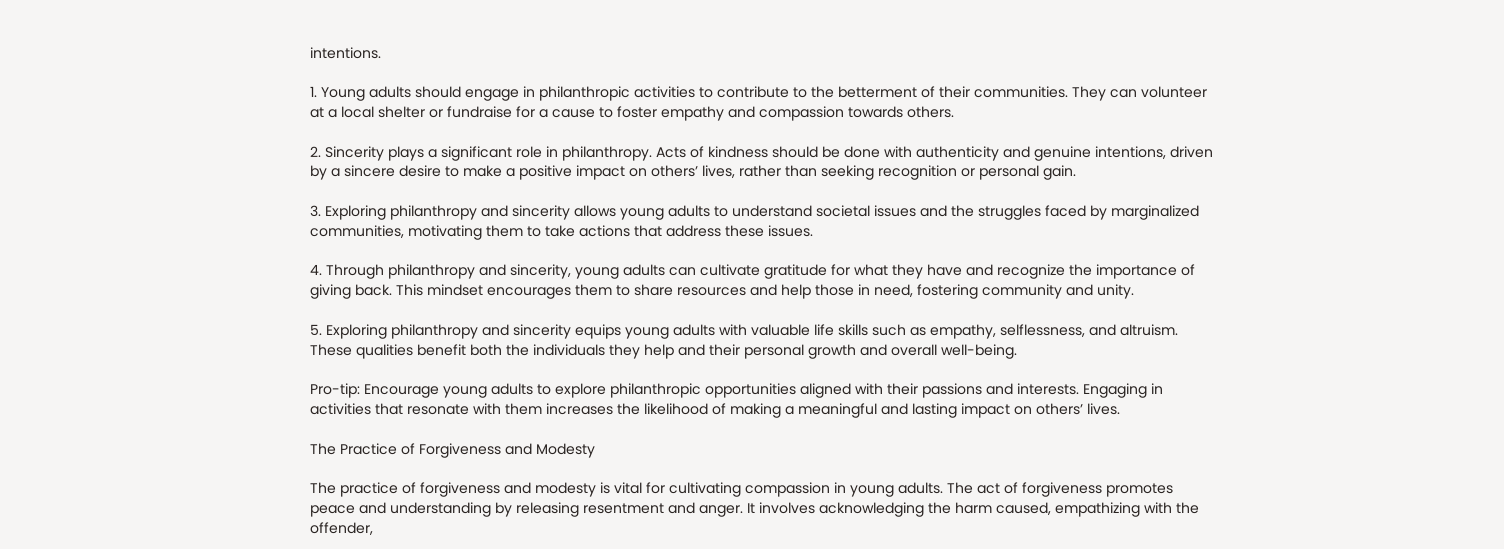intentions.

1. Young adults should engage in philanthropic activities to contribute to the betterment of their communities. They can volunteer at a local shelter or fundraise for a cause to foster empathy and compassion towards others.

2. Sincerity plays a significant role in philanthropy. Acts of kindness should be done with authenticity and genuine intentions, driven by a sincere desire to make a positive impact on others’ lives, rather than seeking recognition or personal gain.

3. Exploring philanthropy and sincerity allows young adults to understand societal issues and the struggles faced by marginalized communities, motivating them to take actions that address these issues.

4. Through philanthropy and sincerity, young adults can cultivate gratitude for what they have and recognize the importance of giving back. This mindset encourages them to share resources and help those in need, fostering community and unity.

5. Exploring philanthropy and sincerity equips young adults with valuable life skills such as empathy, selflessness, and altruism. These qualities benefit both the individuals they help and their personal growth and overall well-being.

Pro-tip: Encourage young adults to explore philanthropic opportunities aligned with their passions and interests. Engaging in activities that resonate with them increases the likelihood of making a meaningful and lasting impact on others’ lives.

The Practice of Forgiveness and Modesty

The practice of forgiveness and modesty is vital for cultivating compassion in young adults. The act of forgiveness promotes peace and understanding by releasing resentment and anger. It involves acknowledging the harm caused, empathizing with the offender,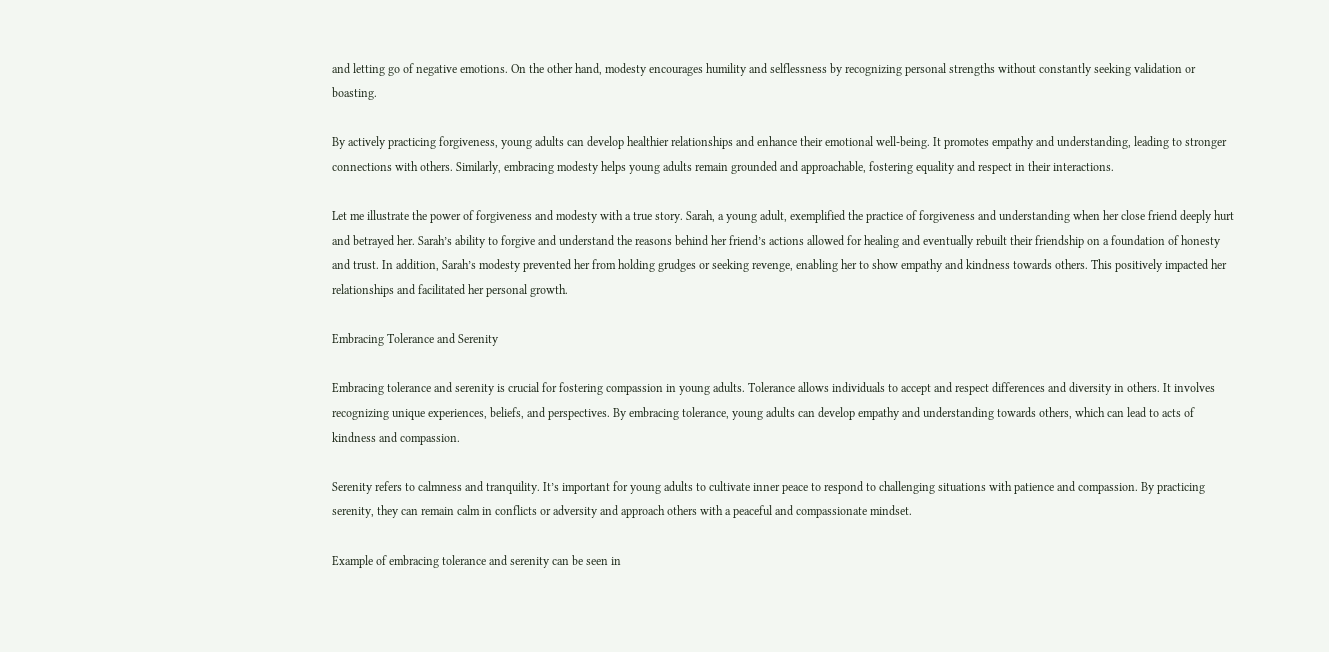and letting go of negative emotions. On the other hand, modesty encourages humility and selflessness by recognizing personal strengths without constantly seeking validation or boasting.

By actively practicing forgiveness, young adults can develop healthier relationships and enhance their emotional well-being. It promotes empathy and understanding, leading to stronger connections with others. Similarly, embracing modesty helps young adults remain grounded and approachable, fostering equality and respect in their interactions.

Let me illustrate the power of forgiveness and modesty with a true story. Sarah, a young adult, exemplified the practice of forgiveness and understanding when her close friend deeply hurt and betrayed her. Sarah’s ability to forgive and understand the reasons behind her friend’s actions allowed for healing and eventually rebuilt their friendship on a foundation of honesty and trust. In addition, Sarah’s modesty prevented her from holding grudges or seeking revenge, enabling her to show empathy and kindness towards others. This positively impacted her relationships and facilitated her personal growth.

Embracing Tolerance and Serenity

Embracing tolerance and serenity is crucial for fostering compassion in young adults. Tolerance allows individuals to accept and respect differences and diversity in others. It involves recognizing unique experiences, beliefs, and perspectives. By embracing tolerance, young adults can develop empathy and understanding towards others, which can lead to acts of kindness and compassion.

Serenity refers to calmness and tranquility. It’s important for young adults to cultivate inner peace to respond to challenging situations with patience and compassion. By practicing serenity, they can remain calm in conflicts or adversity and approach others with a peaceful and compassionate mindset.

Example of embracing tolerance and serenity can be seen in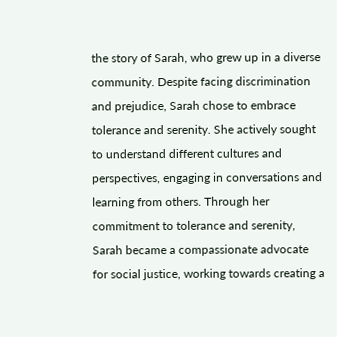the story of Sarah, who grew up in a diverse community. Despite facing discrimination and prejudice, Sarah chose to embrace tolerance and serenity. She actively sought to understand different cultures and perspectives, engaging in conversations and learning from others. Through her commitment to tolerance and serenity, Sarah became a compassionate advocate for social justice, working towards creating a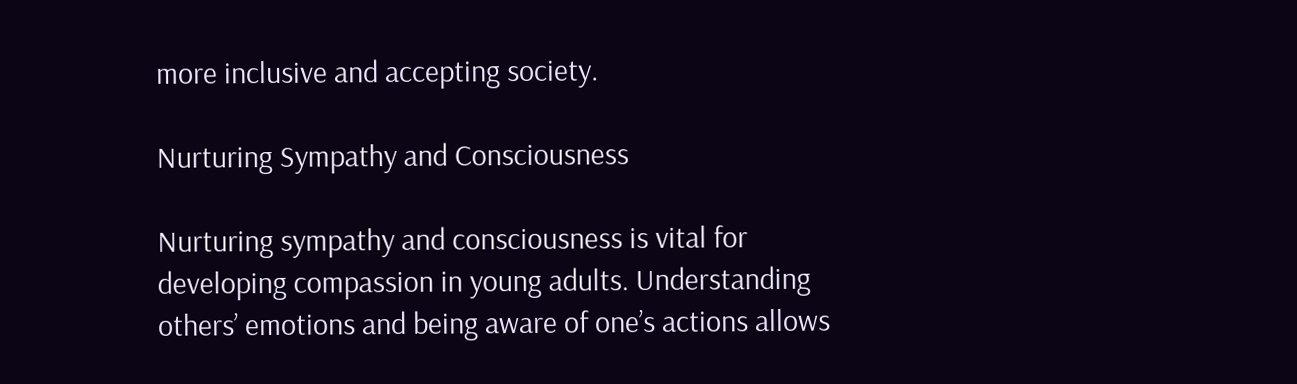more inclusive and accepting society.

Nurturing Sympathy and Consciousness

Nurturing sympathy and consciousness is vital for developing compassion in young adults. Understanding others’ emotions and being aware of one’s actions allows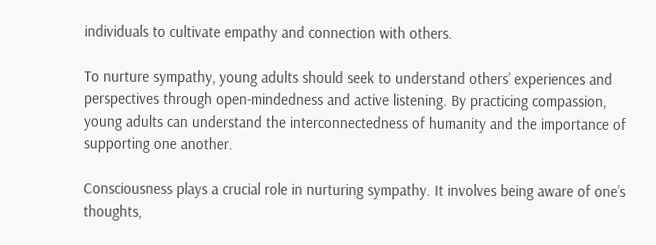individuals to cultivate empathy and connection with others.

To nurture sympathy, young adults should seek to understand others’ experiences and perspectives through open-mindedness and active listening. By practicing compassion, young adults can understand the interconnectedness of humanity and the importance of supporting one another.

Consciousness plays a crucial role in nurturing sympathy. It involves being aware of one’s thoughts,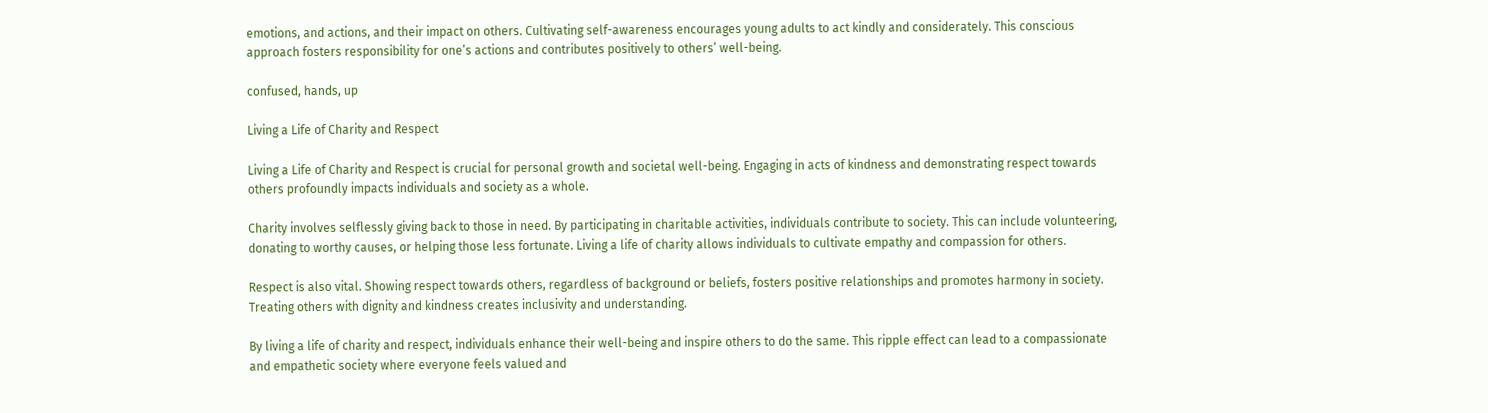emotions, and actions, and their impact on others. Cultivating self-awareness encourages young adults to act kindly and considerately. This conscious approach fosters responsibility for one’s actions and contributes positively to others’ well-being.

confused, hands, up

Living a Life of Charity and Respect

Living a Life of Charity and Respect is crucial for personal growth and societal well-being. Engaging in acts of kindness and demonstrating respect towards others profoundly impacts individuals and society as a whole.

Charity involves selflessly giving back to those in need. By participating in charitable activities, individuals contribute to society. This can include volunteering, donating to worthy causes, or helping those less fortunate. Living a life of charity allows individuals to cultivate empathy and compassion for others.

Respect is also vital. Showing respect towards others, regardless of background or beliefs, fosters positive relationships and promotes harmony in society. Treating others with dignity and kindness creates inclusivity and understanding.

By living a life of charity and respect, individuals enhance their well-being and inspire others to do the same. This ripple effect can lead to a compassionate and empathetic society where everyone feels valued and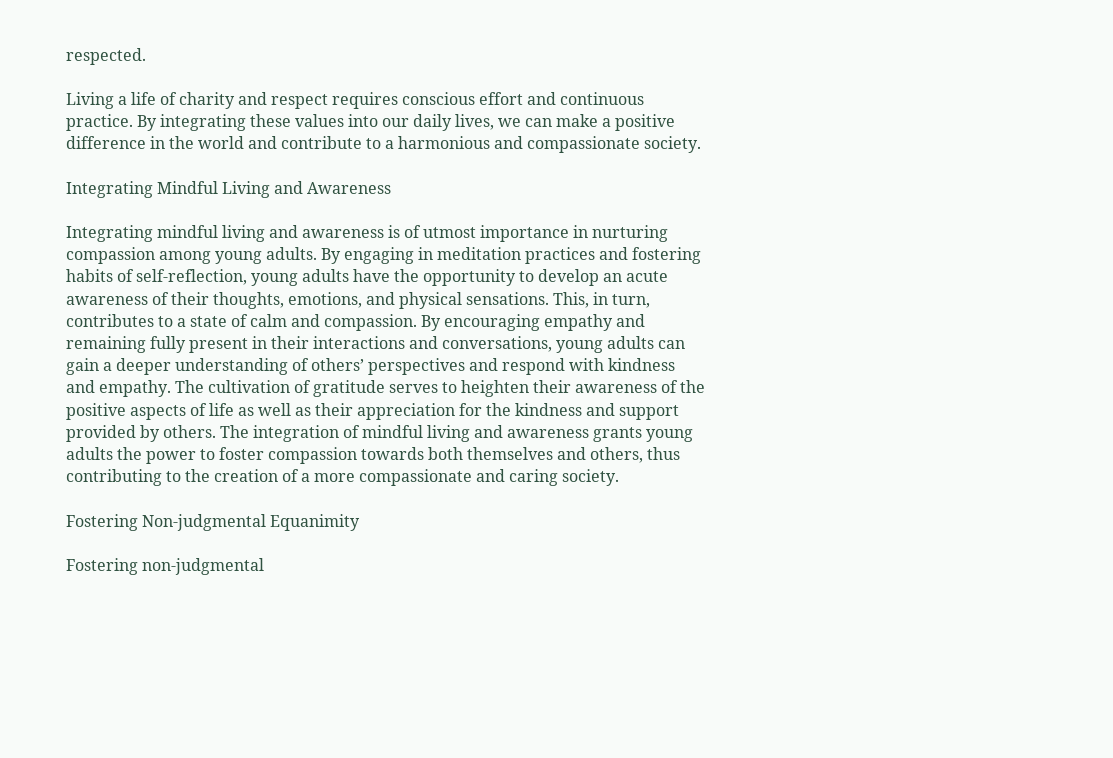respected.

Living a life of charity and respect requires conscious effort and continuous practice. By integrating these values into our daily lives, we can make a positive difference in the world and contribute to a harmonious and compassionate society.

Integrating Mindful Living and Awareness

Integrating mindful living and awareness is of utmost importance in nurturing compassion among young adults. By engaging in meditation practices and fostering habits of self-reflection, young adults have the opportunity to develop an acute awareness of their thoughts, emotions, and physical sensations. This, in turn, contributes to a state of calm and compassion. By encouraging empathy and remaining fully present in their interactions and conversations, young adults can gain a deeper understanding of others’ perspectives and respond with kindness and empathy. The cultivation of gratitude serves to heighten their awareness of the positive aspects of life as well as their appreciation for the kindness and support provided by others. The integration of mindful living and awareness grants young adults the power to foster compassion towards both themselves and others, thus contributing to the creation of a more compassionate and caring society.

Fostering Non-judgmental Equanimity

Fostering non-judgmental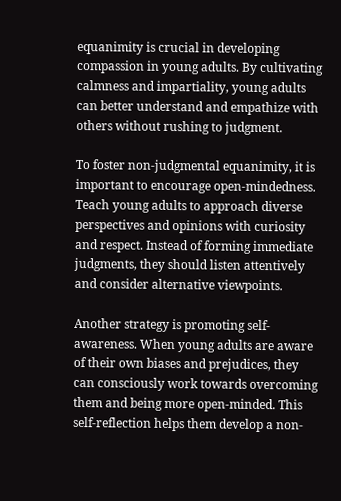equanimity is crucial in developing compassion in young adults. By cultivating calmness and impartiality, young adults can better understand and empathize with others without rushing to judgment.

To foster non-judgmental equanimity, it is important to encourage open-mindedness. Teach young adults to approach diverse perspectives and opinions with curiosity and respect. Instead of forming immediate judgments, they should listen attentively and consider alternative viewpoints.

Another strategy is promoting self-awareness. When young adults are aware of their own biases and prejudices, they can consciously work towards overcoming them and being more open-minded. This self-reflection helps them develop a non-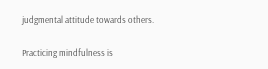judgmental attitude towards others.

Practicing mindfulness is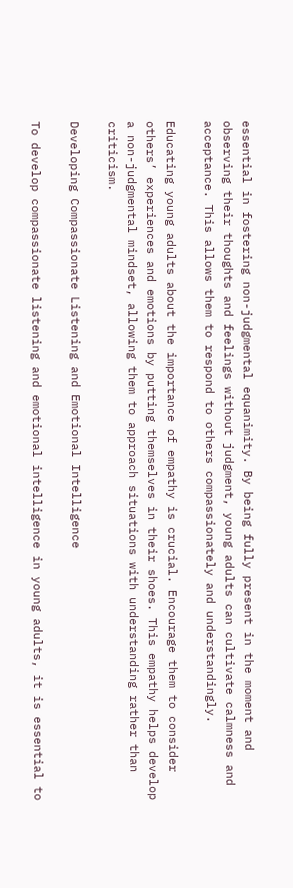essential in fostering non-judgmental equanimity. By being fully present in the moment and observing their thoughts and feelings without judgment, young adults can cultivate calmness and acceptance. This allows them to respond to others compassionately and understandingly.

Educating young adults about the importance of empathy is crucial. Encourage them to consider others’ experiences and emotions by putting themselves in their shoes. This empathy helps develop a non-judgmental mindset, allowing them to approach situations with understanding rather than criticism.

Developing Compassionate Listening and Emotional Intelligence

To develop compassionate listening and emotional intelligence in young adults, it is essential to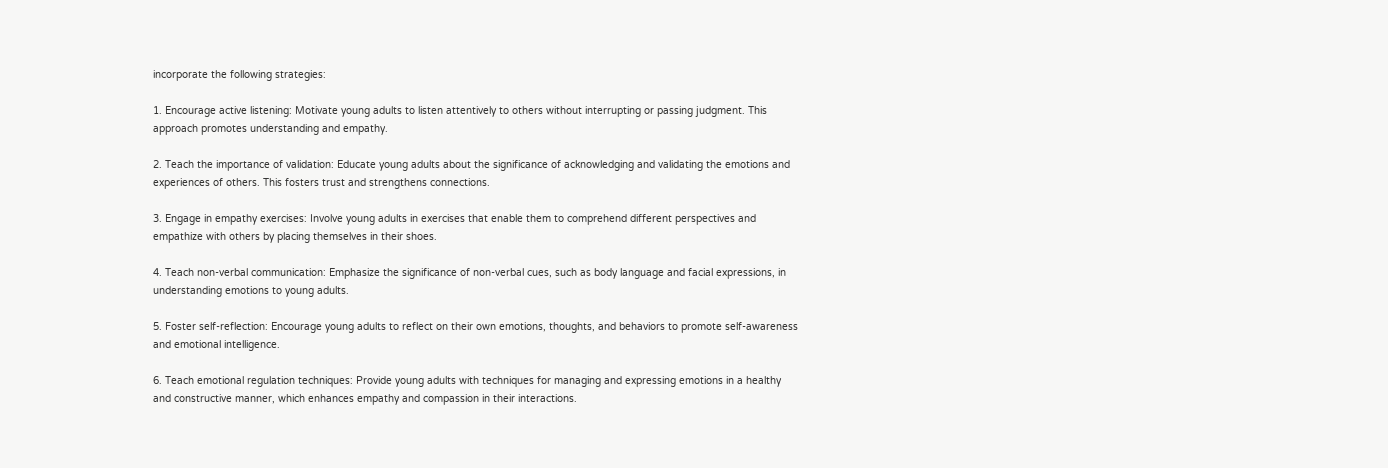incorporate the following strategies:

1. Encourage active listening: Motivate young adults to listen attentively to others without interrupting or passing judgment. This approach promotes understanding and empathy.

2. Teach the importance of validation: Educate young adults about the significance of acknowledging and validating the emotions and experiences of others. This fosters trust and strengthens connections.

3. Engage in empathy exercises: Involve young adults in exercises that enable them to comprehend different perspectives and empathize with others by placing themselves in their shoes.

4. Teach non-verbal communication: Emphasize the significance of non-verbal cues, such as body language and facial expressions, in understanding emotions to young adults.

5. Foster self-reflection: Encourage young adults to reflect on their own emotions, thoughts, and behaviors to promote self-awareness and emotional intelligence.

6. Teach emotional regulation techniques: Provide young adults with techniques for managing and expressing emotions in a healthy and constructive manner, which enhances empathy and compassion in their interactions.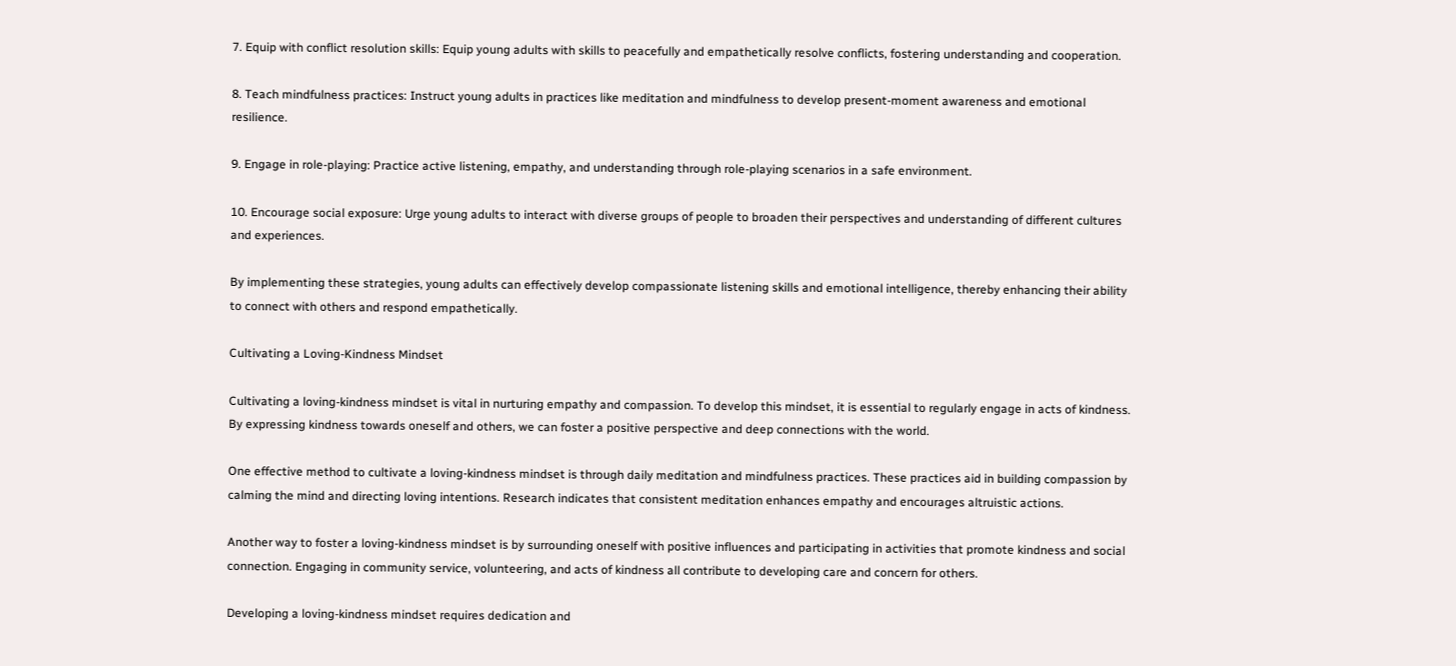7. Equip with conflict resolution skills: Equip young adults with skills to peacefully and empathetically resolve conflicts, fostering understanding and cooperation.

8. Teach mindfulness practices: Instruct young adults in practices like meditation and mindfulness to develop present-moment awareness and emotional resilience.

9. Engage in role-playing: Practice active listening, empathy, and understanding through role-playing scenarios in a safe environment.

10. Encourage social exposure: Urge young adults to interact with diverse groups of people to broaden their perspectives and understanding of different cultures and experiences.

By implementing these strategies, young adults can effectively develop compassionate listening skills and emotional intelligence, thereby enhancing their ability to connect with others and respond empathetically.

Cultivating a Loving-Kindness Mindset

Cultivating a loving-kindness mindset is vital in nurturing empathy and compassion. To develop this mindset, it is essential to regularly engage in acts of kindness. By expressing kindness towards oneself and others, we can foster a positive perspective and deep connections with the world.

One effective method to cultivate a loving-kindness mindset is through daily meditation and mindfulness practices. These practices aid in building compassion by calming the mind and directing loving intentions. Research indicates that consistent meditation enhances empathy and encourages altruistic actions.

Another way to foster a loving-kindness mindset is by surrounding oneself with positive influences and participating in activities that promote kindness and social connection. Engaging in community service, volunteering, and acts of kindness all contribute to developing care and concern for others.

Developing a loving-kindness mindset requires dedication and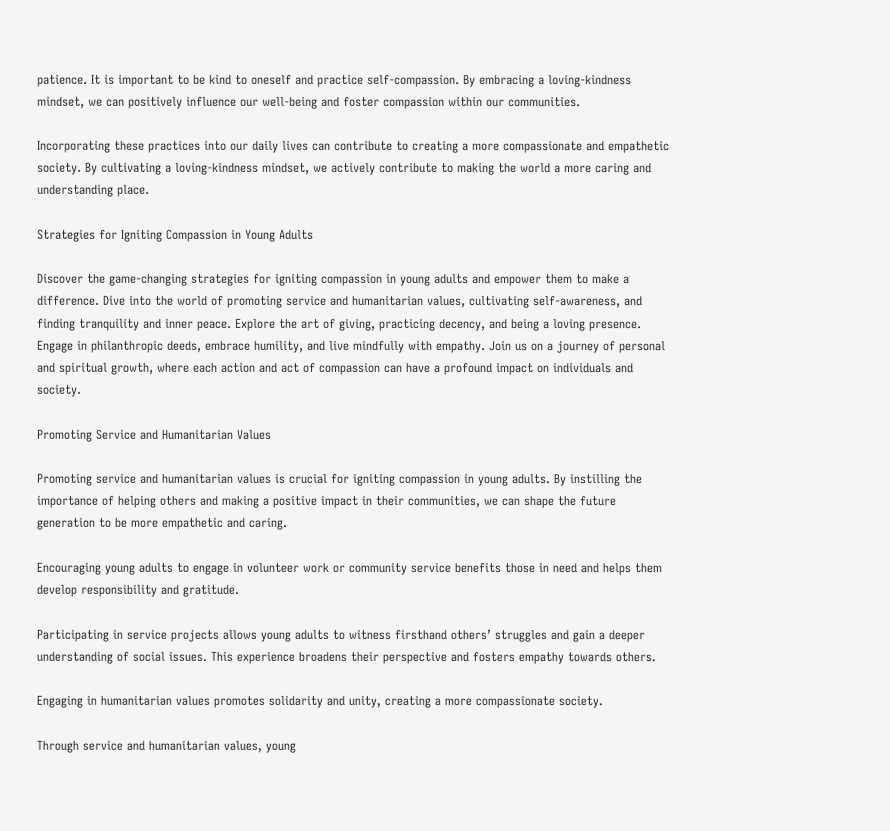patience. It is important to be kind to oneself and practice self-compassion. By embracing a loving-kindness mindset, we can positively influence our well-being and foster compassion within our communities.

Incorporating these practices into our daily lives can contribute to creating a more compassionate and empathetic society. By cultivating a loving-kindness mindset, we actively contribute to making the world a more caring and understanding place.

Strategies for Igniting Compassion in Young Adults

Discover the game-changing strategies for igniting compassion in young adults and empower them to make a difference. Dive into the world of promoting service and humanitarian values, cultivating self-awareness, and finding tranquility and inner peace. Explore the art of giving, practicing decency, and being a loving presence. Engage in philanthropic deeds, embrace humility, and live mindfully with empathy. Join us on a journey of personal and spiritual growth, where each action and act of compassion can have a profound impact on individuals and society.

Promoting Service and Humanitarian Values

Promoting service and humanitarian values is crucial for igniting compassion in young adults. By instilling the importance of helping others and making a positive impact in their communities, we can shape the future generation to be more empathetic and caring.

Encouraging young adults to engage in volunteer work or community service benefits those in need and helps them develop responsibility and gratitude.

Participating in service projects allows young adults to witness firsthand others’ struggles and gain a deeper understanding of social issues. This experience broadens their perspective and fosters empathy towards others.

Engaging in humanitarian values promotes solidarity and unity, creating a more compassionate society.

Through service and humanitarian values, young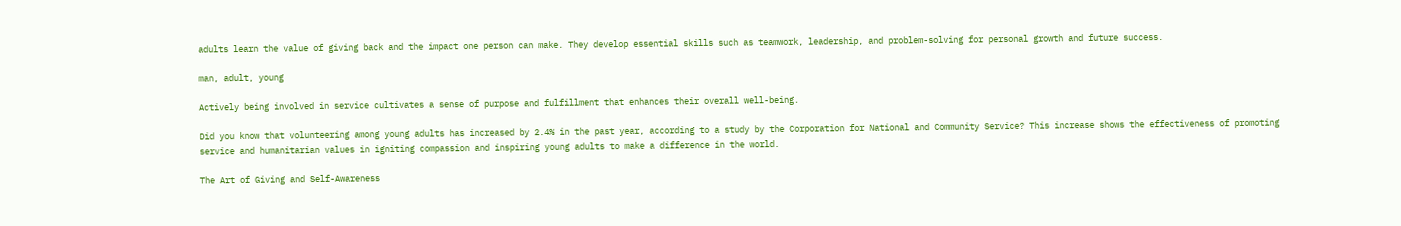adults learn the value of giving back and the impact one person can make. They develop essential skills such as teamwork, leadership, and problem-solving for personal growth and future success.

man, adult, young

Actively being involved in service cultivates a sense of purpose and fulfillment that enhances their overall well-being.

Did you know that volunteering among young adults has increased by 2.4% in the past year, according to a study by the Corporation for National and Community Service? This increase shows the effectiveness of promoting service and humanitarian values in igniting compassion and inspiring young adults to make a difference in the world.

The Art of Giving and Self-Awareness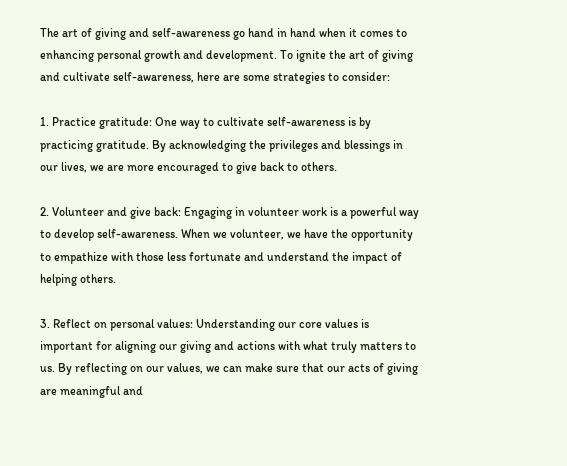The art of giving and self-awareness go hand in hand when it comes to enhancing personal growth and development. To ignite the art of giving and cultivate self-awareness, here are some strategies to consider:

1. Practice gratitude: One way to cultivate self-awareness is by practicing gratitude. By acknowledging the privileges and blessings in our lives, we are more encouraged to give back to others.

2. Volunteer and give back: Engaging in volunteer work is a powerful way to develop self-awareness. When we volunteer, we have the opportunity to empathize with those less fortunate and understand the impact of helping others.

3. Reflect on personal values: Understanding our core values is important for aligning our giving and actions with what truly matters to us. By reflecting on our values, we can make sure that our acts of giving are meaningful and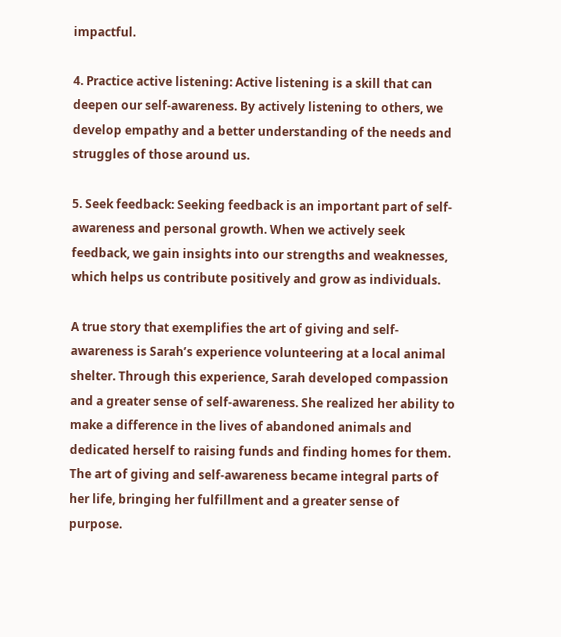impactful.

4. Practice active listening: Active listening is a skill that can deepen our self-awareness. By actively listening to others, we develop empathy and a better understanding of the needs and struggles of those around us.

5. Seek feedback: Seeking feedback is an important part of self-awareness and personal growth. When we actively seek feedback, we gain insights into our strengths and weaknesses, which helps us contribute positively and grow as individuals.

A true story that exemplifies the art of giving and self-awareness is Sarah’s experience volunteering at a local animal shelter. Through this experience, Sarah developed compassion and a greater sense of self-awareness. She realized her ability to make a difference in the lives of abandoned animals and dedicated herself to raising funds and finding homes for them. The art of giving and self-awareness became integral parts of her life, bringing her fulfillment and a greater sense of purpose.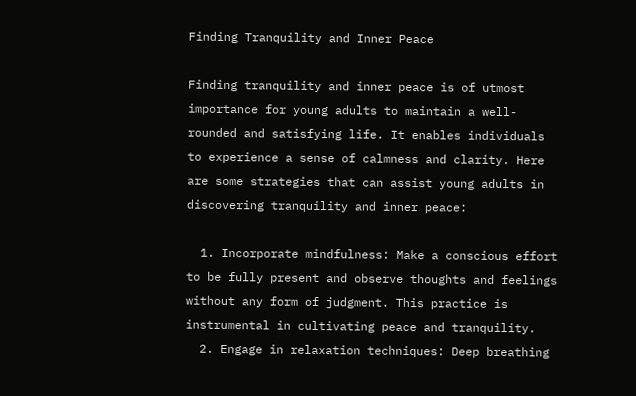Finding Tranquility and Inner Peace

Finding tranquility and inner peace is of utmost importance for young adults to maintain a well-rounded and satisfying life. It enables individuals to experience a sense of calmness and clarity. Here are some strategies that can assist young adults in discovering tranquility and inner peace:

  1. Incorporate mindfulness: Make a conscious effort to be fully present and observe thoughts and feelings without any form of judgment. This practice is instrumental in cultivating peace and tranquility.
  2. Engage in relaxation techniques: Deep breathing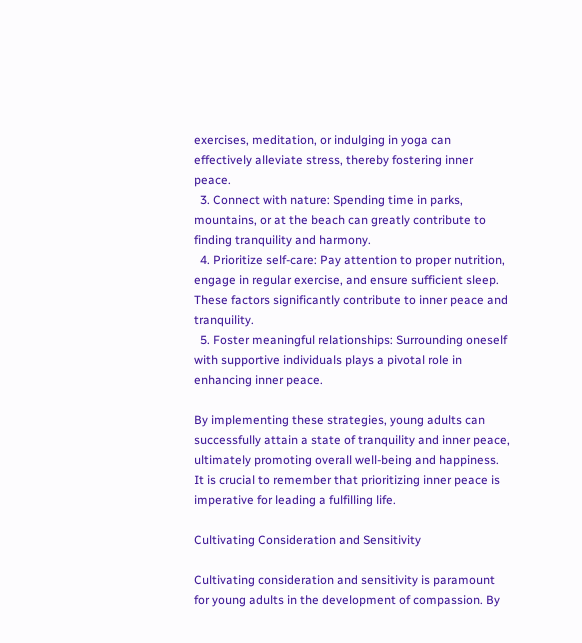exercises, meditation, or indulging in yoga can effectively alleviate stress, thereby fostering inner peace.
  3. Connect with nature: Spending time in parks, mountains, or at the beach can greatly contribute to finding tranquility and harmony.
  4. Prioritize self-care: Pay attention to proper nutrition, engage in regular exercise, and ensure sufficient sleep. These factors significantly contribute to inner peace and tranquility.
  5. Foster meaningful relationships: Surrounding oneself with supportive individuals plays a pivotal role in enhancing inner peace.

By implementing these strategies, young adults can successfully attain a state of tranquility and inner peace, ultimately promoting overall well-being and happiness. It is crucial to remember that prioritizing inner peace is imperative for leading a fulfilling life.

Cultivating Consideration and Sensitivity

Cultivating consideration and sensitivity is paramount for young adults in the development of compassion. By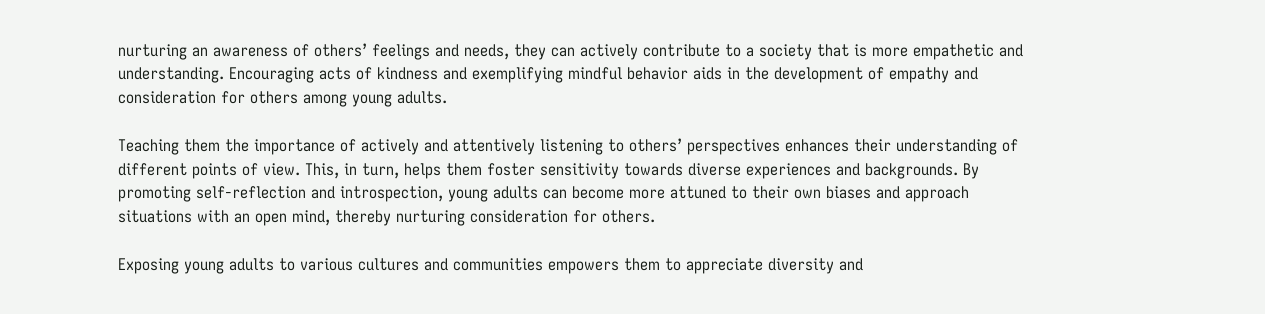nurturing an awareness of others’ feelings and needs, they can actively contribute to a society that is more empathetic and understanding. Encouraging acts of kindness and exemplifying mindful behavior aids in the development of empathy and consideration for others among young adults.

Teaching them the importance of actively and attentively listening to others’ perspectives enhances their understanding of different points of view. This, in turn, helps them foster sensitivity towards diverse experiences and backgrounds. By promoting self-reflection and introspection, young adults can become more attuned to their own biases and approach situations with an open mind, thereby nurturing consideration for others.

Exposing young adults to various cultures and communities empowers them to appreciate diversity and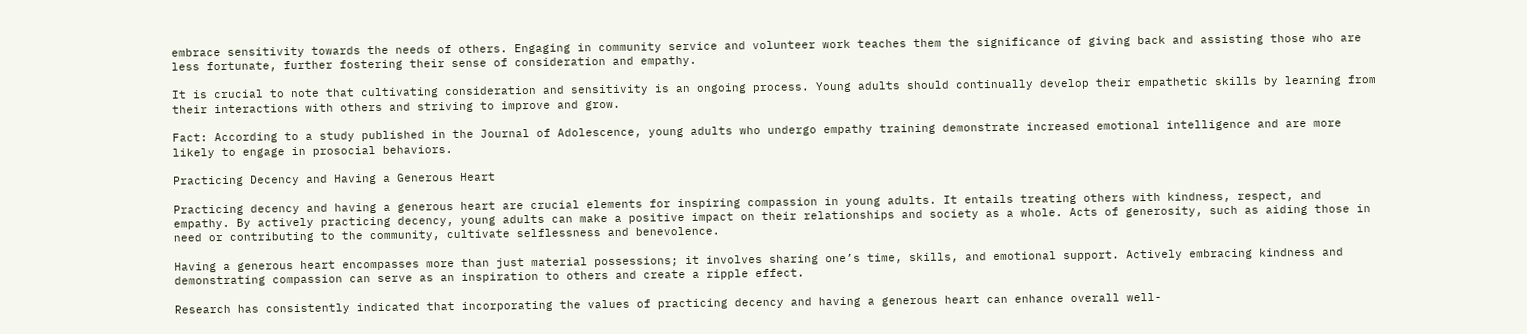embrace sensitivity towards the needs of others. Engaging in community service and volunteer work teaches them the significance of giving back and assisting those who are less fortunate, further fostering their sense of consideration and empathy.

It is crucial to note that cultivating consideration and sensitivity is an ongoing process. Young adults should continually develop their empathetic skills by learning from their interactions with others and striving to improve and grow.

Fact: According to a study published in the Journal of Adolescence, young adults who undergo empathy training demonstrate increased emotional intelligence and are more likely to engage in prosocial behaviors.

Practicing Decency and Having a Generous Heart

Practicing decency and having a generous heart are crucial elements for inspiring compassion in young adults. It entails treating others with kindness, respect, and empathy. By actively practicing decency, young adults can make a positive impact on their relationships and society as a whole. Acts of generosity, such as aiding those in need or contributing to the community, cultivate selflessness and benevolence.

Having a generous heart encompasses more than just material possessions; it involves sharing one’s time, skills, and emotional support. Actively embracing kindness and demonstrating compassion can serve as an inspiration to others and create a ripple effect.

Research has consistently indicated that incorporating the values of practicing decency and having a generous heart can enhance overall well-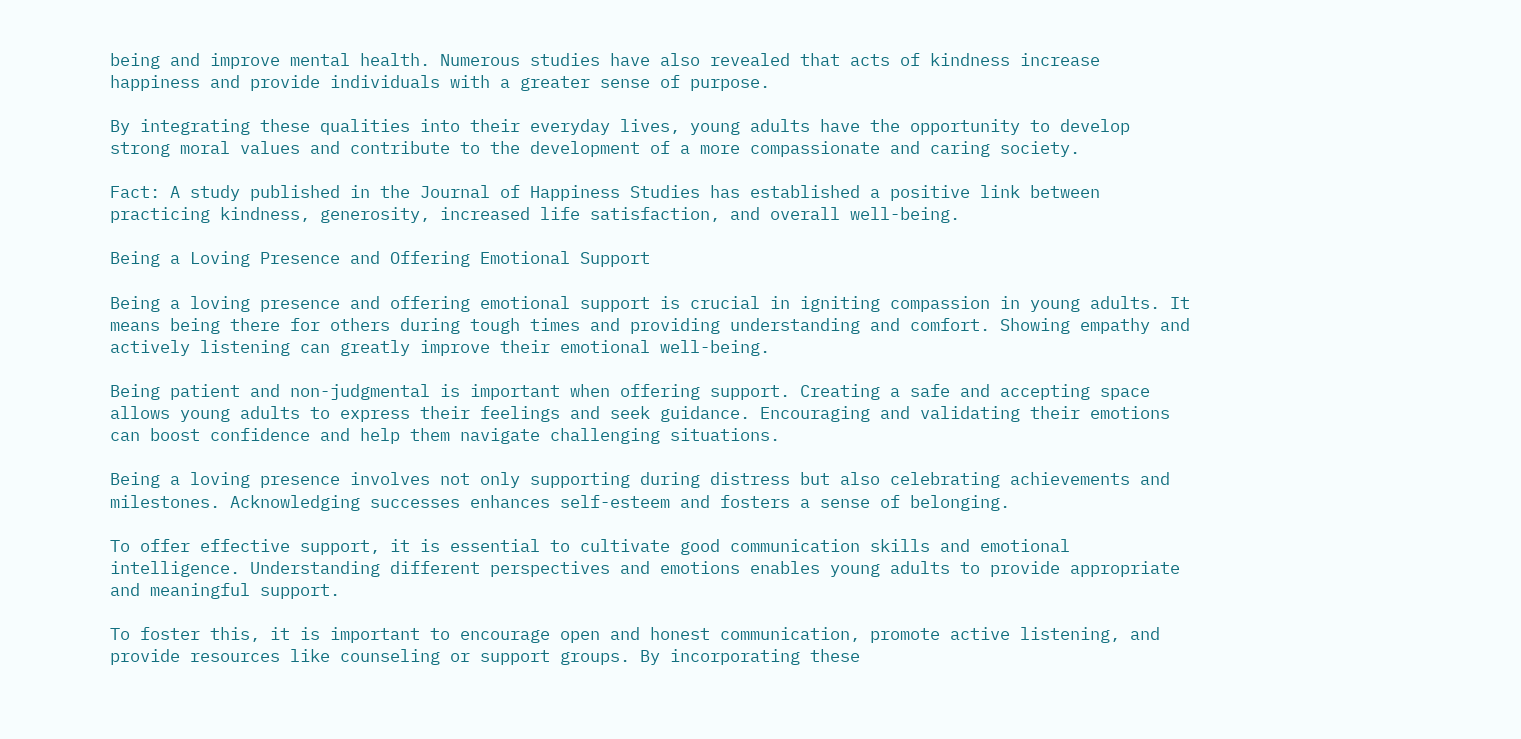being and improve mental health. Numerous studies have also revealed that acts of kindness increase happiness and provide individuals with a greater sense of purpose.

By integrating these qualities into their everyday lives, young adults have the opportunity to develop strong moral values and contribute to the development of a more compassionate and caring society.

Fact: A study published in the Journal of Happiness Studies has established a positive link between practicing kindness, generosity, increased life satisfaction, and overall well-being.

Being a Loving Presence and Offering Emotional Support

Being a loving presence and offering emotional support is crucial in igniting compassion in young adults. It means being there for others during tough times and providing understanding and comfort. Showing empathy and actively listening can greatly improve their emotional well-being.

Being patient and non-judgmental is important when offering support. Creating a safe and accepting space allows young adults to express their feelings and seek guidance. Encouraging and validating their emotions can boost confidence and help them navigate challenging situations.

Being a loving presence involves not only supporting during distress but also celebrating achievements and milestones. Acknowledging successes enhances self-esteem and fosters a sense of belonging.

To offer effective support, it is essential to cultivate good communication skills and emotional intelligence. Understanding different perspectives and emotions enables young adults to provide appropriate and meaningful support.

To foster this, it is important to encourage open and honest communication, promote active listening, and provide resources like counseling or support groups. By incorporating these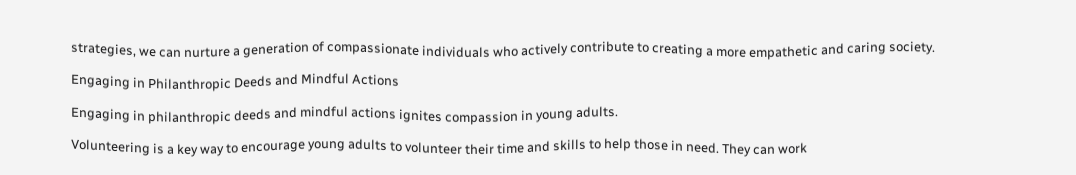strategies, we can nurture a generation of compassionate individuals who actively contribute to creating a more empathetic and caring society.

Engaging in Philanthropic Deeds and Mindful Actions

Engaging in philanthropic deeds and mindful actions ignites compassion in young adults.

Volunteering is a key way to encourage young adults to volunteer their time and skills to help those in need. They can work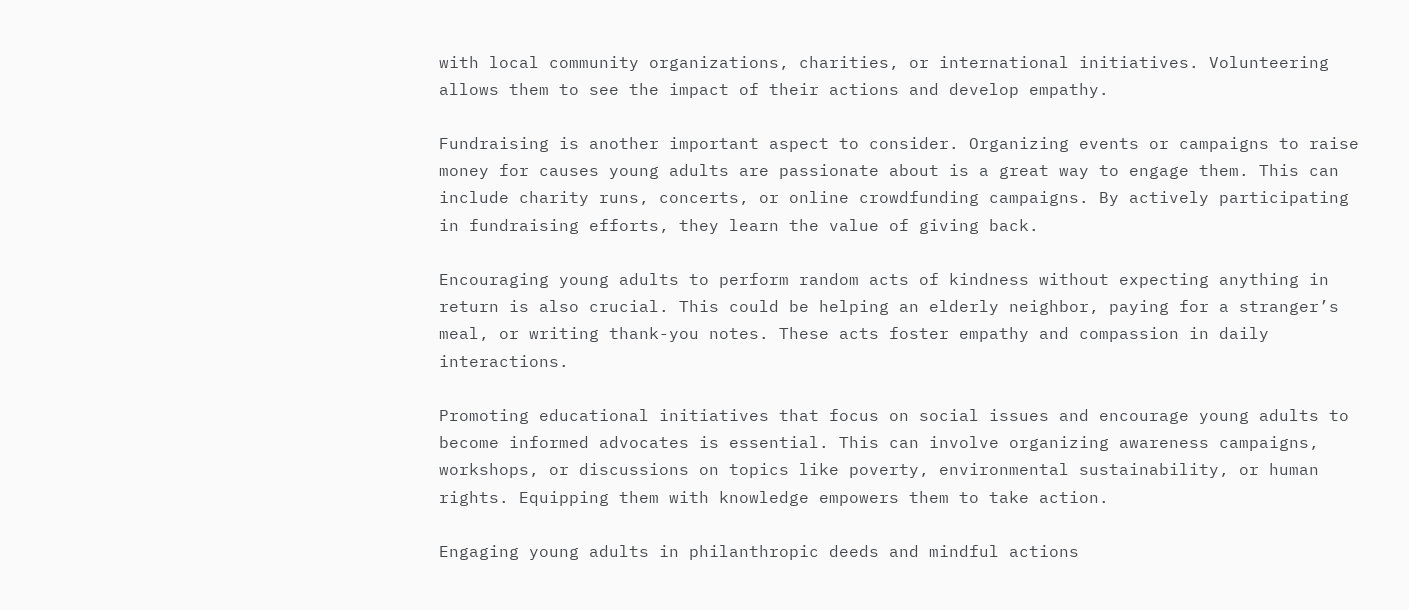with local community organizations, charities, or international initiatives. Volunteering allows them to see the impact of their actions and develop empathy.

Fundraising is another important aspect to consider. Organizing events or campaigns to raise money for causes young adults are passionate about is a great way to engage them. This can include charity runs, concerts, or online crowdfunding campaigns. By actively participating in fundraising efforts, they learn the value of giving back.

Encouraging young adults to perform random acts of kindness without expecting anything in return is also crucial. This could be helping an elderly neighbor, paying for a stranger’s meal, or writing thank-you notes. These acts foster empathy and compassion in daily interactions.

Promoting educational initiatives that focus on social issues and encourage young adults to become informed advocates is essential. This can involve organizing awareness campaigns, workshops, or discussions on topics like poverty, environmental sustainability, or human rights. Equipping them with knowledge empowers them to take action.

Engaging young adults in philanthropic deeds and mindful actions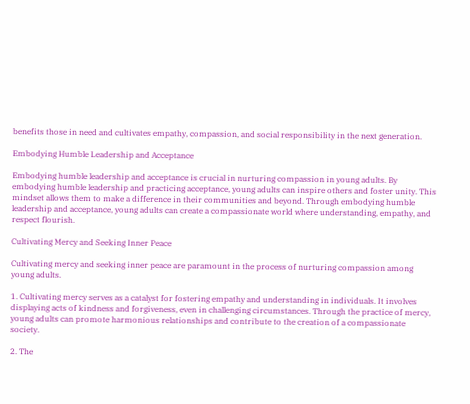benefits those in need and cultivates empathy, compassion, and social responsibility in the next generation.

Embodying Humble Leadership and Acceptance

Embodying humble leadership and acceptance is crucial in nurturing compassion in young adults. By embodying humble leadership and practicing acceptance, young adults can inspire others and foster unity. This mindset allows them to make a difference in their communities and beyond. Through embodying humble leadership and acceptance, young adults can create a compassionate world where understanding, empathy, and respect flourish.

Cultivating Mercy and Seeking Inner Peace

Cultivating mercy and seeking inner peace are paramount in the process of nurturing compassion among young adults.

1. Cultivating mercy serves as a catalyst for fostering empathy and understanding in individuals. It involves displaying acts of kindness and forgiveness, even in challenging circumstances. Through the practice of mercy, young adults can promote harmonious relationships and contribute to the creation of a compassionate society.

2. The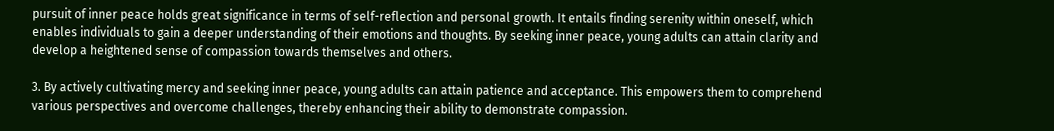pursuit of inner peace holds great significance in terms of self-reflection and personal growth. It entails finding serenity within oneself, which enables individuals to gain a deeper understanding of their emotions and thoughts. By seeking inner peace, young adults can attain clarity and develop a heightened sense of compassion towards themselves and others.

3. By actively cultivating mercy and seeking inner peace, young adults can attain patience and acceptance. This empowers them to comprehend various perspectives and overcome challenges, thereby enhancing their ability to demonstrate compassion.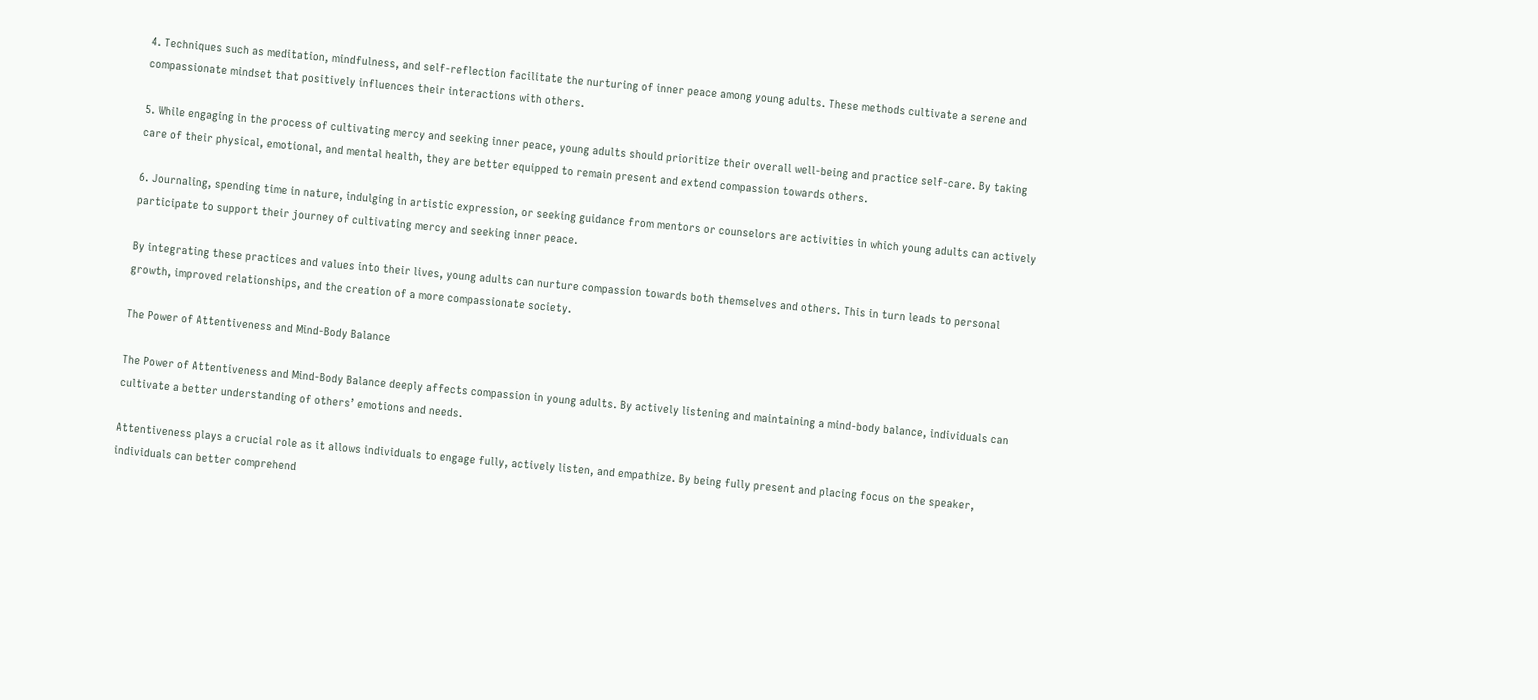4. Techniques such as meditation, mindfulness, and self-reflection facilitate the nurturing of inner peace among young adults. These methods cultivate a serene and compassionate mindset that positively influences their interactions with others.

5. While engaging in the process of cultivating mercy and seeking inner peace, young adults should prioritize their overall well-being and practice self-care. By taking care of their physical, emotional, and mental health, they are better equipped to remain present and extend compassion towards others.

6. Journaling, spending time in nature, indulging in artistic expression, or seeking guidance from mentors or counselors are activities in which young adults can actively participate to support their journey of cultivating mercy and seeking inner peace.

By integrating these practices and values into their lives, young adults can nurture compassion towards both themselves and others. This in turn leads to personal growth, improved relationships, and the creation of a more compassionate society.

The Power of Attentiveness and Mind-Body Balance

The Power of Attentiveness and Mind-Body Balance deeply affects compassion in young adults. By actively listening and maintaining a mind-body balance, individuals can cultivate a better understanding of others’ emotions and needs.

Attentiveness plays a crucial role as it allows individuals to engage fully, actively listen, and empathize. By being fully present and placing focus on the speaker, individuals can better comprehend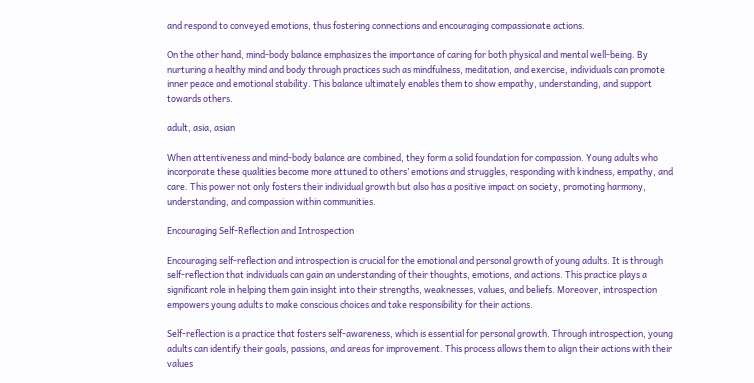and respond to conveyed emotions, thus fostering connections and encouraging compassionate actions.

On the other hand, mind-body balance emphasizes the importance of caring for both physical and mental well-being. By nurturing a healthy mind and body through practices such as mindfulness, meditation, and exercise, individuals can promote inner peace and emotional stability. This balance ultimately enables them to show empathy, understanding, and support towards others.

adult, asia, asian

When attentiveness and mind-body balance are combined, they form a solid foundation for compassion. Young adults who incorporate these qualities become more attuned to others’ emotions and struggles, responding with kindness, empathy, and care. This power not only fosters their individual growth but also has a positive impact on society, promoting harmony, understanding, and compassion within communities.

Encouraging Self-Reflection and Introspection

Encouraging self-reflection and introspection is crucial for the emotional and personal growth of young adults. It is through self-reflection that individuals can gain an understanding of their thoughts, emotions, and actions. This practice plays a significant role in helping them gain insight into their strengths, weaknesses, values, and beliefs. Moreover, introspection empowers young adults to make conscious choices and take responsibility for their actions.

Self-reflection is a practice that fosters self-awareness, which is essential for personal growth. Through introspection, young adults can identify their goals, passions, and areas for improvement. This process allows them to align their actions with their values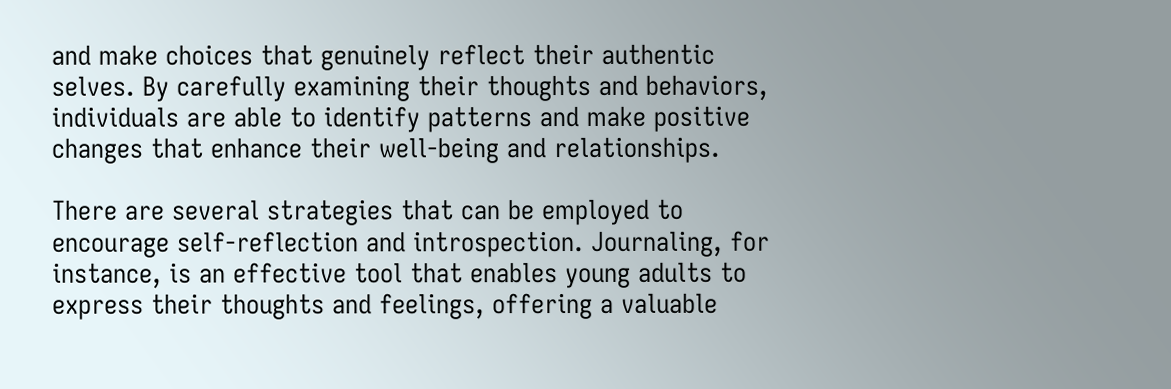and make choices that genuinely reflect their authentic selves. By carefully examining their thoughts and behaviors, individuals are able to identify patterns and make positive changes that enhance their well-being and relationships.

There are several strategies that can be employed to encourage self-reflection and introspection. Journaling, for instance, is an effective tool that enables young adults to express their thoughts and feelings, offering a valuable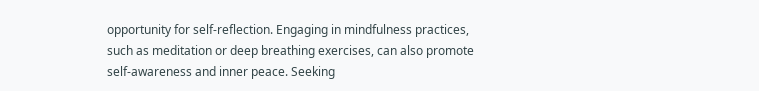opportunity for self-reflection. Engaging in mindfulness practices, such as meditation or deep breathing exercises, can also promote self-awareness and inner peace. Seeking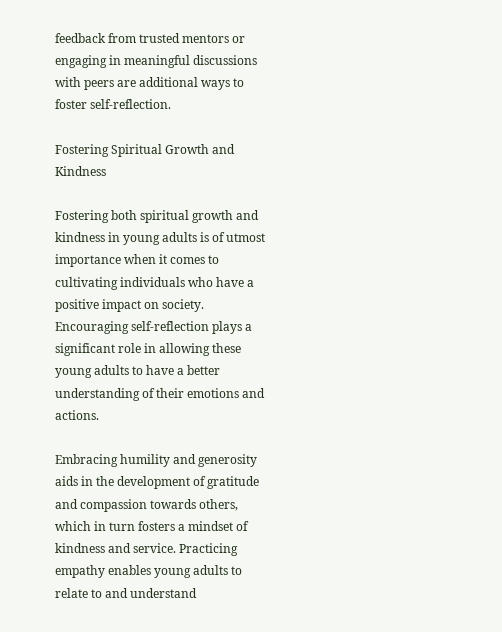feedback from trusted mentors or engaging in meaningful discussions with peers are additional ways to foster self-reflection.

Fostering Spiritual Growth and Kindness

Fostering both spiritual growth and kindness in young adults is of utmost importance when it comes to cultivating individuals who have a positive impact on society. Encouraging self-reflection plays a significant role in allowing these young adults to have a better understanding of their emotions and actions.

Embracing humility and generosity aids in the development of gratitude and compassion towards others, which in turn fosters a mindset of kindness and service. Practicing empathy enables young adults to relate to and understand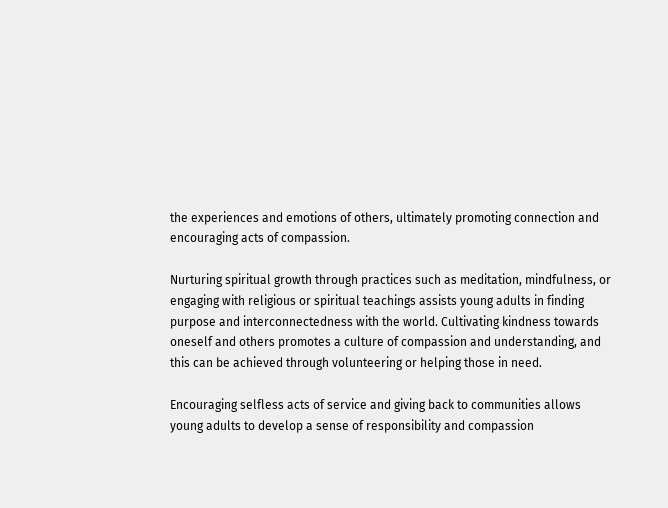the experiences and emotions of others, ultimately promoting connection and encouraging acts of compassion.

Nurturing spiritual growth through practices such as meditation, mindfulness, or engaging with religious or spiritual teachings assists young adults in finding purpose and interconnectedness with the world. Cultivating kindness towards oneself and others promotes a culture of compassion and understanding, and this can be achieved through volunteering or helping those in need.

Encouraging selfless acts of service and giving back to communities allows young adults to develop a sense of responsibility and compassion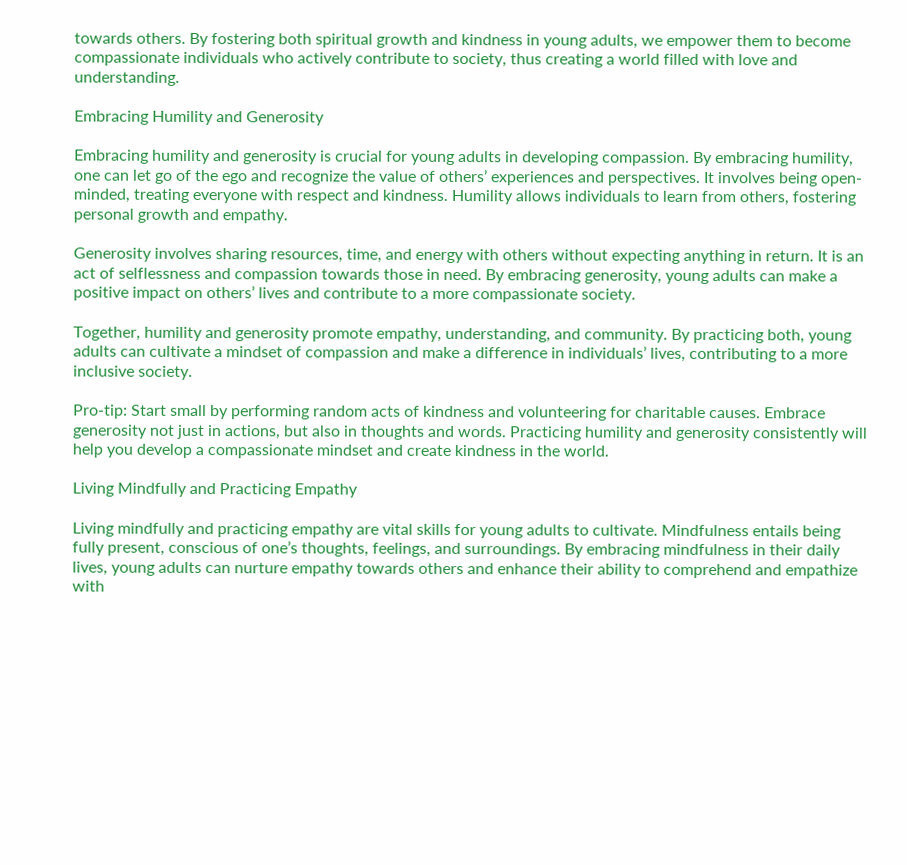towards others. By fostering both spiritual growth and kindness in young adults, we empower them to become compassionate individuals who actively contribute to society, thus creating a world filled with love and understanding.

Embracing Humility and Generosity

Embracing humility and generosity is crucial for young adults in developing compassion. By embracing humility, one can let go of the ego and recognize the value of others’ experiences and perspectives. It involves being open-minded, treating everyone with respect and kindness. Humility allows individuals to learn from others, fostering personal growth and empathy.

Generosity involves sharing resources, time, and energy with others without expecting anything in return. It is an act of selflessness and compassion towards those in need. By embracing generosity, young adults can make a positive impact on others’ lives and contribute to a more compassionate society.

Together, humility and generosity promote empathy, understanding, and community. By practicing both, young adults can cultivate a mindset of compassion and make a difference in individuals’ lives, contributing to a more inclusive society.

Pro-tip: Start small by performing random acts of kindness and volunteering for charitable causes. Embrace generosity not just in actions, but also in thoughts and words. Practicing humility and generosity consistently will help you develop a compassionate mindset and create kindness in the world.

Living Mindfully and Practicing Empathy

Living mindfully and practicing empathy are vital skills for young adults to cultivate. Mindfulness entails being fully present, conscious of one’s thoughts, feelings, and surroundings. By embracing mindfulness in their daily lives, young adults can nurture empathy towards others and enhance their ability to comprehend and empathize with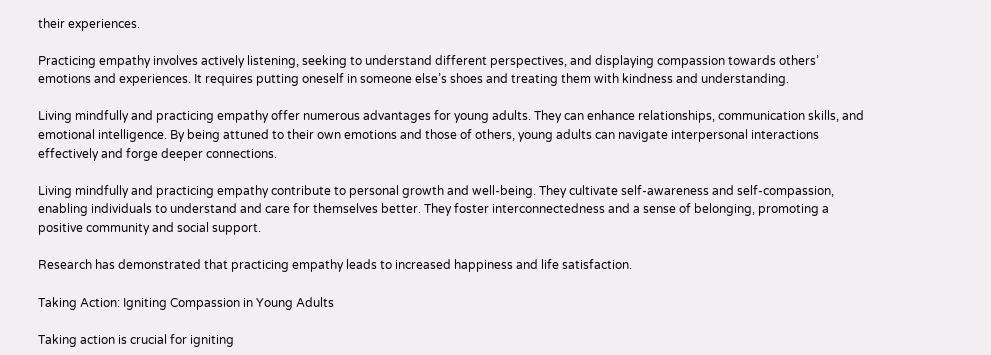their experiences.

Practicing empathy involves actively listening, seeking to understand different perspectives, and displaying compassion towards others’ emotions and experiences. It requires putting oneself in someone else’s shoes and treating them with kindness and understanding.

Living mindfully and practicing empathy offer numerous advantages for young adults. They can enhance relationships, communication skills, and emotional intelligence. By being attuned to their own emotions and those of others, young adults can navigate interpersonal interactions effectively and forge deeper connections.

Living mindfully and practicing empathy contribute to personal growth and well-being. They cultivate self-awareness and self-compassion, enabling individuals to understand and care for themselves better. They foster interconnectedness and a sense of belonging, promoting a positive community and social support.

Research has demonstrated that practicing empathy leads to increased happiness and life satisfaction.

Taking Action: Igniting Compassion in Young Adults

Taking action is crucial for igniting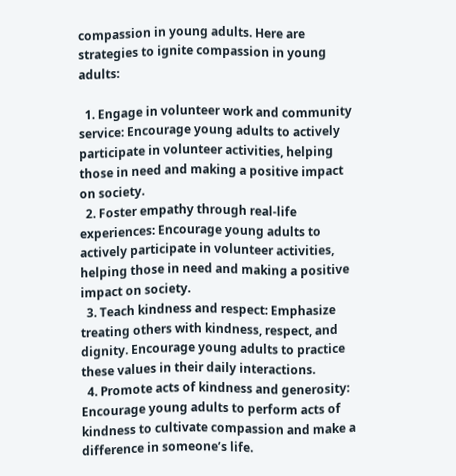compassion in young adults. Here are strategies to ignite compassion in young adults:

  1. Engage in volunteer work and community service: Encourage young adults to actively participate in volunteer activities, helping those in need and making a positive impact on society.
  2. Foster empathy through real-life experiences: Encourage young adults to actively participate in volunteer activities, helping those in need and making a positive impact on society.
  3. Teach kindness and respect: Emphasize treating others with kindness, respect, and dignity. Encourage young adults to practice these values in their daily interactions.
  4. Promote acts of kindness and generosity: Encourage young adults to perform acts of kindness to cultivate compassion and make a difference in someone’s life.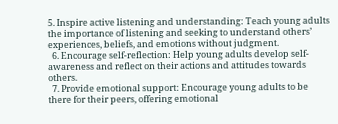5. Inspire active listening and understanding: Teach young adults the importance of listening and seeking to understand others’ experiences, beliefs, and emotions without judgment.
  6. Encourage self-reflection: Help young adults develop self-awareness and reflect on their actions and attitudes towards others.
  7. Provide emotional support: Encourage young adults to be there for their peers, offering emotional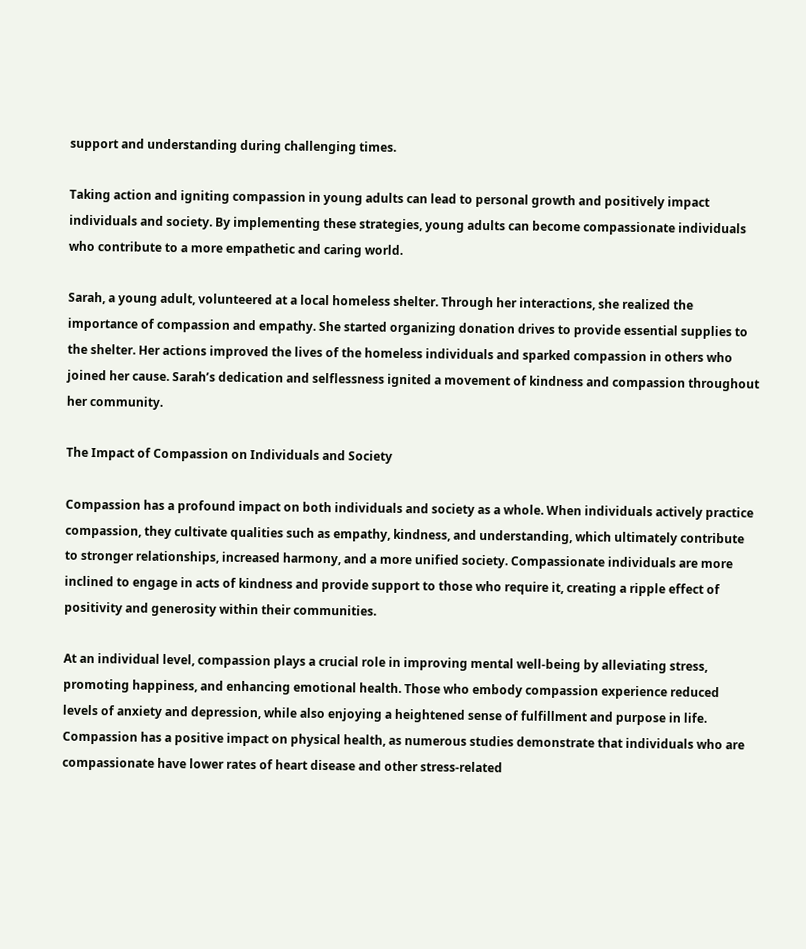support and understanding during challenging times.

Taking action and igniting compassion in young adults can lead to personal growth and positively impact individuals and society. By implementing these strategies, young adults can become compassionate individuals who contribute to a more empathetic and caring world.

Sarah, a young adult, volunteered at a local homeless shelter. Through her interactions, she realized the importance of compassion and empathy. She started organizing donation drives to provide essential supplies to the shelter. Her actions improved the lives of the homeless individuals and sparked compassion in others who joined her cause. Sarah’s dedication and selflessness ignited a movement of kindness and compassion throughout her community.

The Impact of Compassion on Individuals and Society

Compassion has a profound impact on both individuals and society as a whole. When individuals actively practice compassion, they cultivate qualities such as empathy, kindness, and understanding, which ultimately contribute to stronger relationships, increased harmony, and a more unified society. Compassionate individuals are more inclined to engage in acts of kindness and provide support to those who require it, creating a ripple effect of positivity and generosity within their communities.

At an individual level, compassion plays a crucial role in improving mental well-being by alleviating stress, promoting happiness, and enhancing emotional health. Those who embody compassion experience reduced levels of anxiety and depression, while also enjoying a heightened sense of fulfillment and purpose in life. Compassion has a positive impact on physical health, as numerous studies demonstrate that individuals who are compassionate have lower rates of heart disease and other stress-related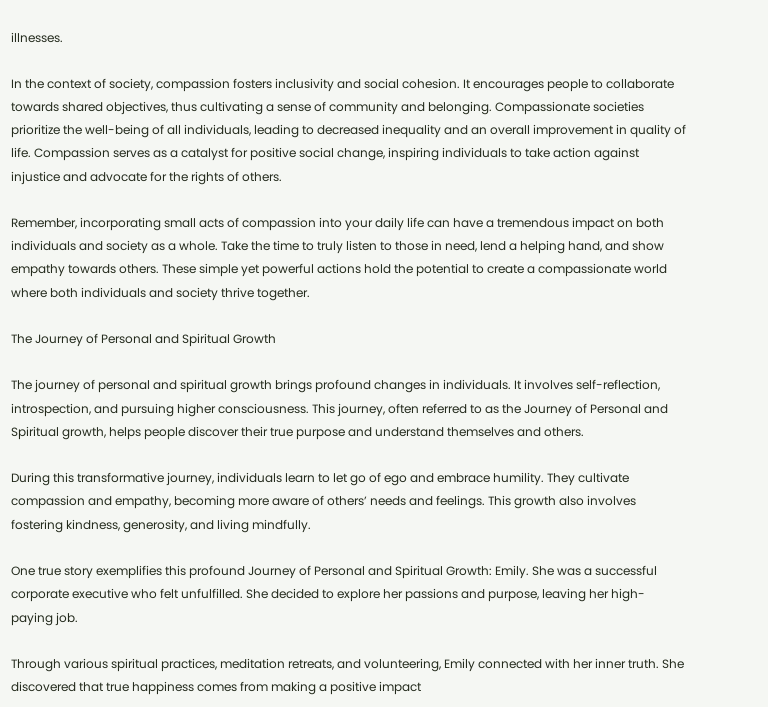illnesses.

In the context of society, compassion fosters inclusivity and social cohesion. It encourages people to collaborate towards shared objectives, thus cultivating a sense of community and belonging. Compassionate societies prioritize the well-being of all individuals, leading to decreased inequality and an overall improvement in quality of life. Compassion serves as a catalyst for positive social change, inspiring individuals to take action against injustice and advocate for the rights of others.

Remember, incorporating small acts of compassion into your daily life can have a tremendous impact on both individuals and society as a whole. Take the time to truly listen to those in need, lend a helping hand, and show empathy towards others. These simple yet powerful actions hold the potential to create a compassionate world where both individuals and society thrive together.

The Journey of Personal and Spiritual Growth

The journey of personal and spiritual growth brings profound changes in individuals. It involves self-reflection, introspection, and pursuing higher consciousness. This journey, often referred to as the Journey of Personal and Spiritual growth, helps people discover their true purpose and understand themselves and others.

During this transformative journey, individuals learn to let go of ego and embrace humility. They cultivate compassion and empathy, becoming more aware of others’ needs and feelings. This growth also involves fostering kindness, generosity, and living mindfully.

One true story exemplifies this profound Journey of Personal and Spiritual Growth: Emily. She was a successful corporate executive who felt unfulfilled. She decided to explore her passions and purpose, leaving her high-paying job.

Through various spiritual practices, meditation retreats, and volunteering, Emily connected with her inner truth. She discovered that true happiness comes from making a positive impact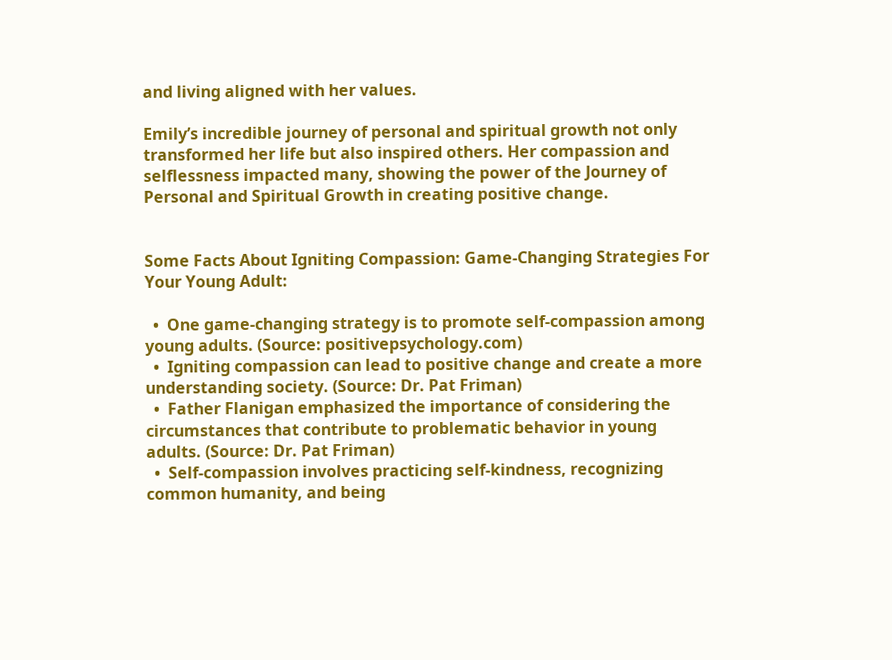and living aligned with her values.

Emily’s incredible journey of personal and spiritual growth not only transformed her life but also inspired others. Her compassion and selflessness impacted many, showing the power of the Journey of Personal and Spiritual Growth in creating positive change.


Some Facts About Igniting Compassion: Game-Changing Strategies For Your Young Adult:

  •  One game-changing strategy is to promote self-compassion among young adults. (Source: positivepsychology.com)
  •  Igniting compassion can lead to positive change and create a more understanding society. (Source: Dr. Pat Friman)
  •  Father Flanigan emphasized the importance of considering the circumstances that contribute to problematic behavior in young adults. (Source: Dr. Pat Friman)
  •  Self-compassion involves practicing self-kindness, recognizing common humanity, and being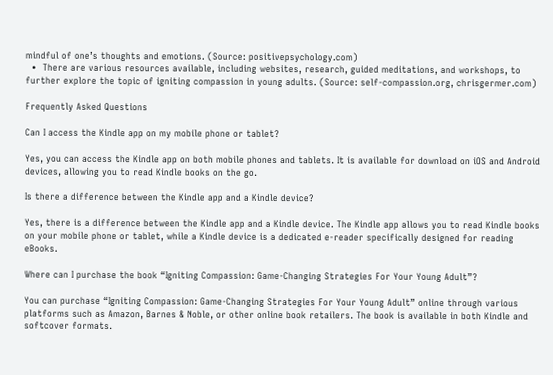mindful of one’s thoughts and emotions. (Source: positivepsychology.com)
  •  There are various resources available, including websites, research, guided meditations, and workshops, to further explore the topic of igniting compassion in young adults. (Source: self-compassion.org, chrisgermer.com)

Frequently Asked Questions

Can I access the Kindle app on my mobile phone or tablet?

Yes, you can access the Kindle app on both mobile phones and tablets. It is available for download on iOS and Android devices, allowing you to read Kindle books on the go.

Is there a difference between the Kindle app and a Kindle device?

Yes, there is a difference between the Kindle app and a Kindle device. The Kindle app allows you to read Kindle books on your mobile phone or tablet, while a Kindle device is a dedicated e-reader specifically designed for reading eBooks.

Where can I purchase the book “Igniting Compassion: Game-Changing Strategies For Your Young Adult”?

You can purchase “Igniting Compassion: Game-Changing Strategies For Your Young Adult” online through various platforms such as Amazon, Barnes & Noble, or other online book retailers. The book is available in both Kindle and softcover formats.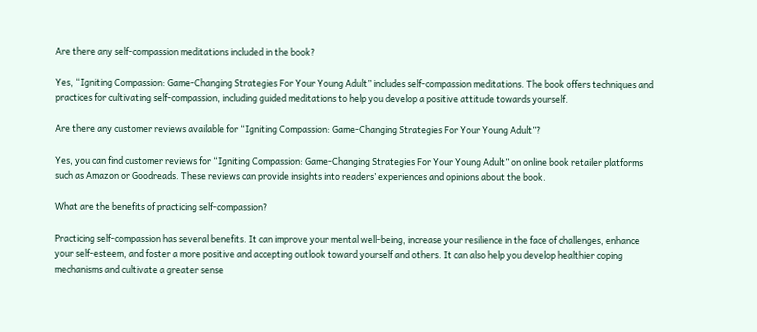Are there any self-compassion meditations included in the book?

Yes, “Igniting Compassion: Game-Changing Strategies For Your Young Adult” includes self-compassion meditations. The book offers techniques and practices for cultivating self-compassion, including guided meditations to help you develop a positive attitude towards yourself.

Are there any customer reviews available for “Igniting Compassion: Game-Changing Strategies For Your Young Adult”?

Yes, you can find customer reviews for “Igniting Compassion: Game-Changing Strategies For Your Young Adult” on online book retailer platforms such as Amazon or Goodreads. These reviews can provide insights into readers’ experiences and opinions about the book.

What are the benefits of practicing self-compassion?

Practicing self-compassion has several benefits. It can improve your mental well-being, increase your resilience in the face of challenges, enhance your self-esteem, and foster a more positive and accepting outlook toward yourself and others. It can also help you develop healthier coping mechanisms and cultivate a greater sense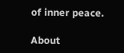of inner peace.

About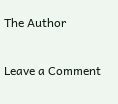The Author

Leave a Comment